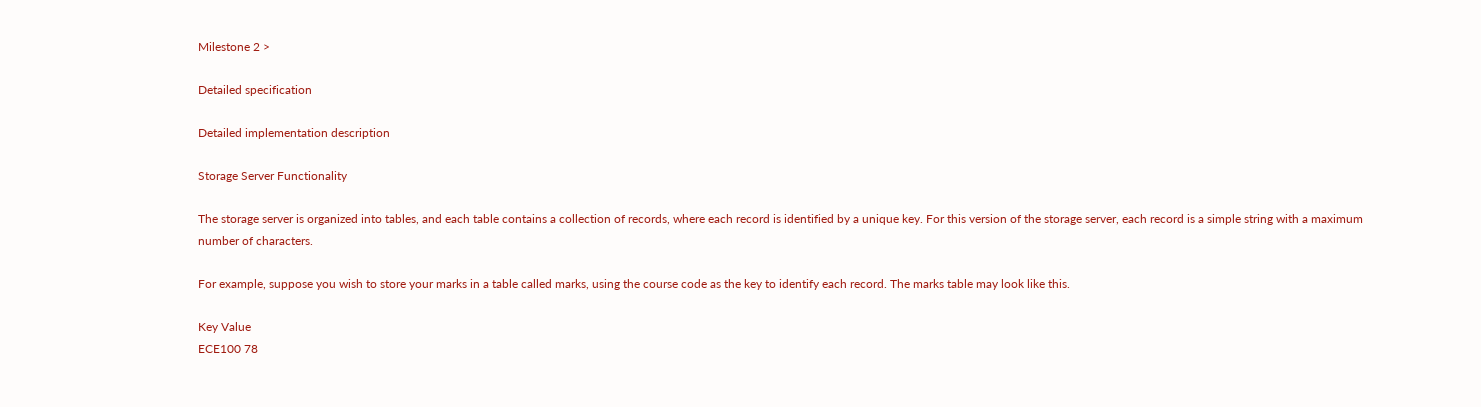Milestone 2 >

Detailed specification

Detailed implementation description

Storage Server Functionality

The storage server is organized into tables, and each table contains a collection of records, where each record is identified by a unique key. For this version of the storage server, each record is a simple string with a maximum number of characters.

For example, suppose you wish to store your marks in a table called marks, using the course code as the key to identify each record. The marks table may look like this.

Key Value
ECE100 78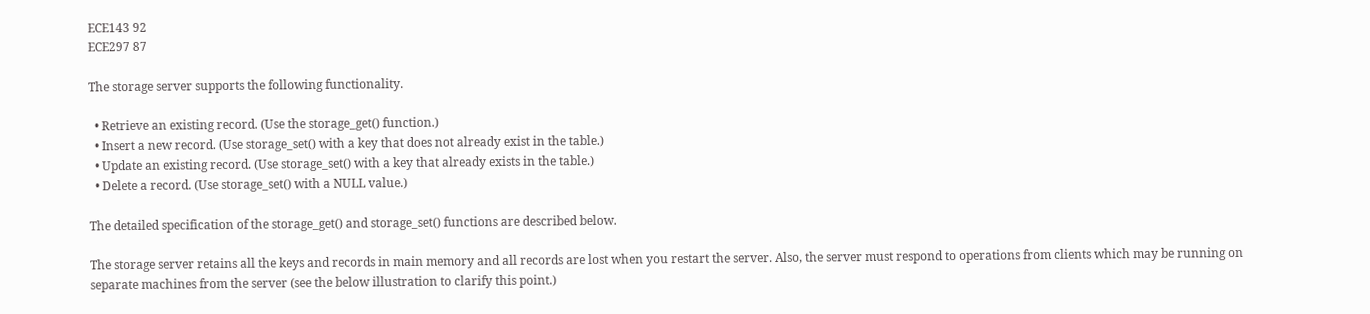ECE143 92
ECE297 87

The storage server supports the following functionality.

  • Retrieve an existing record. (Use the storage_get() function.)
  • Insert a new record. (Use storage_set() with a key that does not already exist in the table.)
  • Update an existing record. (Use storage_set() with a key that already exists in the table.)
  • Delete a record. (Use storage_set() with a NULL value.)

The detailed specification of the storage_get() and storage_set() functions are described below.

The storage server retains all the keys and records in main memory and all records are lost when you restart the server. Also, the server must respond to operations from clients which may be running on separate machines from the server (see the below illustration to clarify this point.)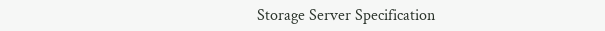Storage Server Specification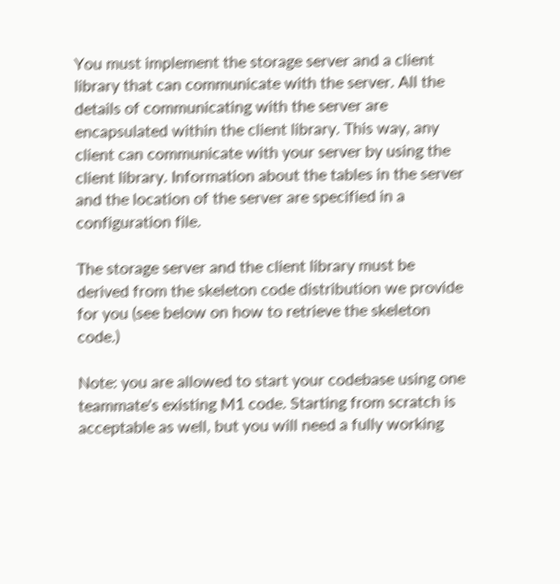You must implement the storage server and a client library that can communicate with the server. All the details of communicating with the server are encapsulated within the client library. This way, any client can communicate with your server by using the client library. Information about the tables in the server and the location of the server are specified in a configuration file.

The storage server and the client library must be derived from the skeleton code distribution we provide for you (see below on how to retrieve the skeleton code.)

Note: you are allowed to start your codebase using one teammate's existing M1 code. Starting from scratch is acceptable as well, but you will need a fully working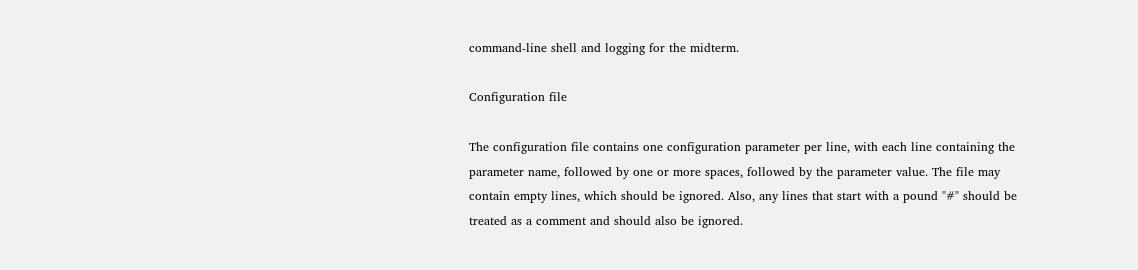command-line shell and logging for the midterm.

Configuration file

The configuration file contains one configuration parameter per line, with each line containing the parameter name, followed by one or more spaces, followed by the parameter value. The file may contain empty lines, which should be ignored. Also, any lines that start with a pound "#" should be treated as a comment and should also be ignored.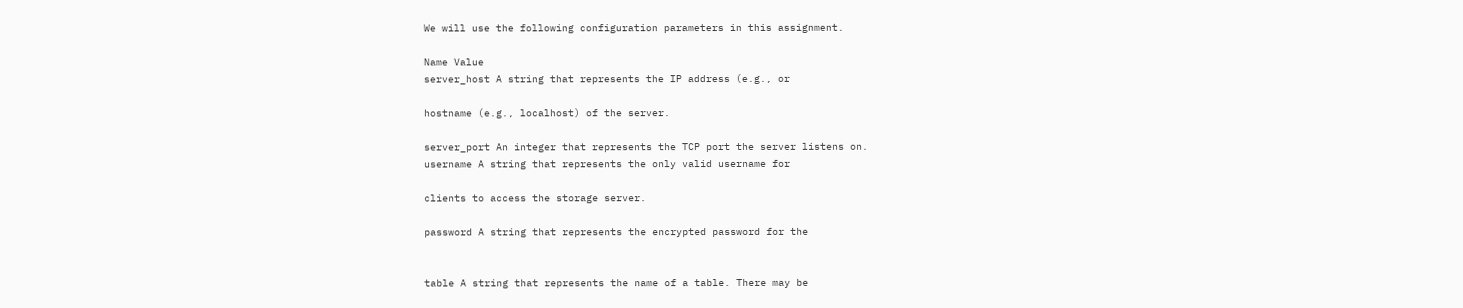We will use the following configuration parameters in this assignment.

Name Value
server_host A string that represents the IP address (e.g., or

hostname (e.g., localhost) of the server.

server_port An integer that represents the TCP port the server listens on.
username A string that represents the only valid username for

clients to access the storage server.

password A string that represents the encrypted password for the


table A string that represents the name of a table. There may be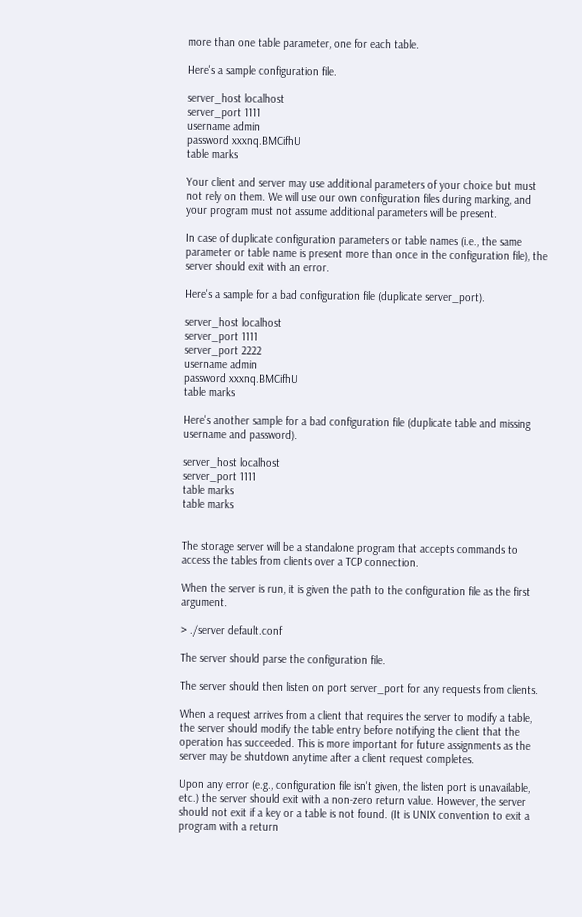more than one table parameter, one for each table.

Here's a sample configuration file.

server_host localhost
server_port 1111
username admin
password xxxnq.BMCifhU
table marks

Your client and server may use additional parameters of your choice but must not rely on them. We will use our own configuration files during marking, and your program must not assume additional parameters will be present.

In case of duplicate configuration parameters or table names (i.e., the same parameter or table name is present more than once in the configuration file), the server should exit with an error.

Here's a sample for a bad configuration file (duplicate server_port).

server_host localhost
server_port 1111
server_port 2222
username admin
password xxxnq.BMCifhU
table marks

Here's another sample for a bad configuration file (duplicate table and missing username and password).

server_host localhost
server_port 1111
table marks
table marks


The storage server will be a standalone program that accepts commands to access the tables from clients over a TCP connection.

When the server is run, it is given the path to the configuration file as the first argument.

> ./server default.conf

The server should parse the configuration file.

The server should then listen on port server_port for any requests from clients.

When a request arrives from a client that requires the server to modify a table, the server should modify the table entry before notifying the client that the operation has succeeded. This is more important for future assignments as the server may be shutdown anytime after a client request completes.

Upon any error (e.g., configuration file isn't given, the listen port is unavailable, etc.) the server should exit with a non-zero return value. However, the server should not exit if a key or a table is not found. (It is UNIX convention to exit a program with a return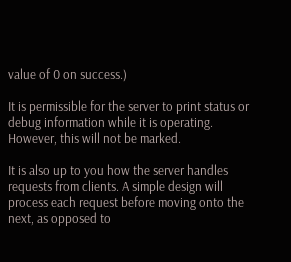value of 0 on success.)

It is permissible for the server to print status or debug information while it is operating. However, this will not be marked.

It is also up to you how the server handles requests from clients. A simple design will process each request before moving onto the next, as opposed to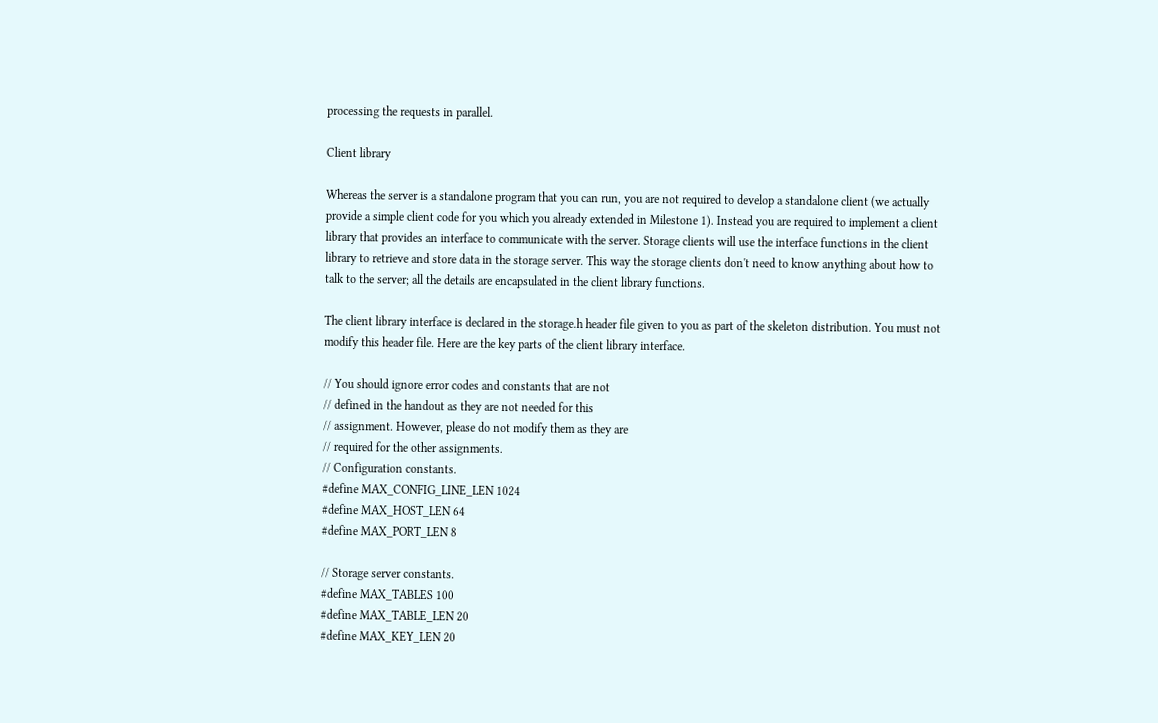processing the requests in parallel.

Client library

Whereas the server is a standalone program that you can run, you are not required to develop a standalone client (we actually provide a simple client code for you which you already extended in Milestone 1). Instead you are required to implement a client library that provides an interface to communicate with the server. Storage clients will use the interface functions in the client library to retrieve and store data in the storage server. This way the storage clients don't need to know anything about how to talk to the server; all the details are encapsulated in the client library functions.

The client library interface is declared in the storage.h header file given to you as part of the skeleton distribution. You must not modify this header file. Here are the key parts of the client library interface.

// You should ignore error codes and constants that are not
// defined in the handout as they are not needed for this
// assignment. However, please do not modify them as they are
// required for the other assignments.
// Configuration constants.
#define MAX_CONFIG_LINE_LEN 1024
#define MAX_HOST_LEN 64
#define MAX_PORT_LEN 8

// Storage server constants.
#define MAX_TABLES 100
#define MAX_TABLE_LEN 20
#define MAX_KEY_LEN 20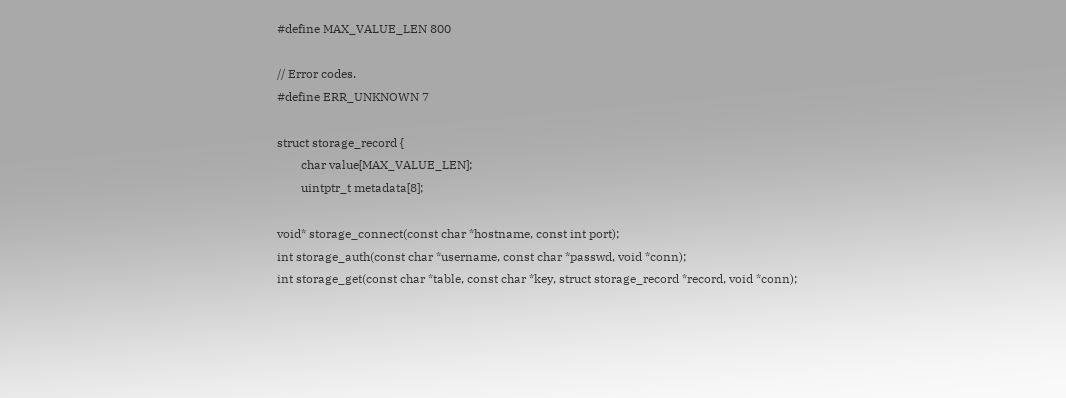#define MAX_VALUE_LEN 800

// Error codes.
#define ERR_UNKNOWN 7

struct storage_record {
        char value[MAX_VALUE_LEN];
        uintptr_t metadata[8];

void* storage_connect(const char *hostname, const int port);
int storage_auth(const char *username, const char *passwd, void *conn);
int storage_get(const char *table, const char *key, struct storage_record *record, void *conn);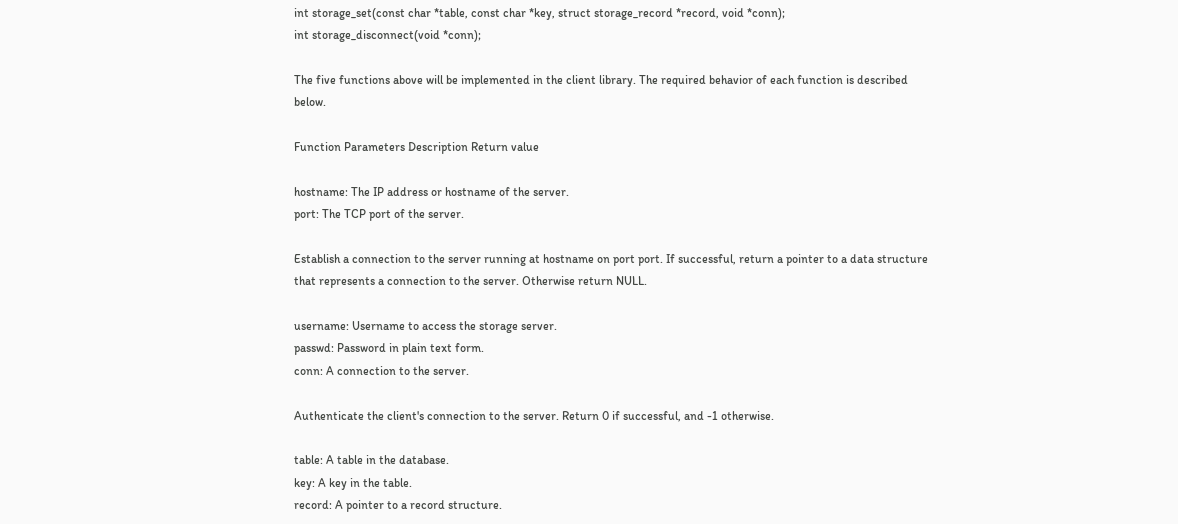int storage_set(const char *table, const char *key, struct storage_record *record, void *conn);
int storage_disconnect(void *conn);

The five functions above will be implemented in the client library. The required behavior of each function is described below.

Function Parameters Description Return value

hostname: The IP address or hostname of the server.
port: The TCP port of the server.

Establish a connection to the server running at hostname on port port. If successful, return a pointer to a data structure that represents a connection to the server. Otherwise return NULL.

username: Username to access the storage server.
passwd: Password in plain text form.
conn: A connection to the server.

Authenticate the client's connection to the server. Return 0 if successful, and -1 otherwise.

table: A table in the database.
key: A key in the table.
record: A pointer to a record structure.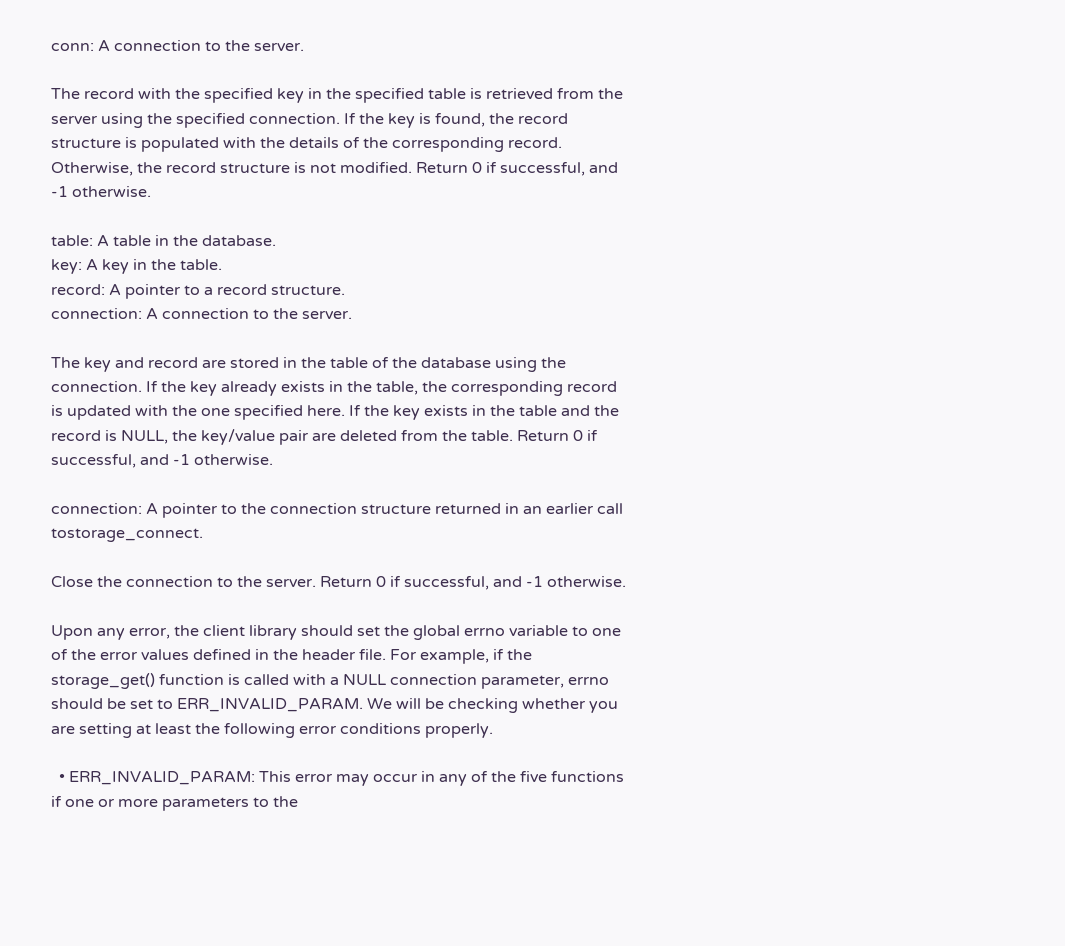conn: A connection to the server.

The record with the specified key in the specified table is retrieved from the server using the specified connection. If the key is found, the record structure is populated with the details of the corresponding record. Otherwise, the record structure is not modified. Return 0 if successful, and -1 otherwise.

table: A table in the database.
key: A key in the table.
record: A pointer to a record structure.
connection: A connection to the server.

The key and record are stored in the table of the database using the connection. If the key already exists in the table, the corresponding record is updated with the one specified here. If the key exists in the table and the record is NULL, the key/value pair are deleted from the table. Return 0 if successful, and -1 otherwise.

connection: A pointer to the connection structure returned in an earlier call tostorage_connect.

Close the connection to the server. Return 0 if successful, and -1 otherwise.

Upon any error, the client library should set the global errno variable to one of the error values defined in the header file. For example, if the storage_get() function is called with a NULL connection parameter, errno should be set to ERR_INVALID_PARAM. We will be checking whether you are setting at least the following error conditions properly.

  • ERR_INVALID_PARAM: This error may occur in any of the five functions if one or more parameters to the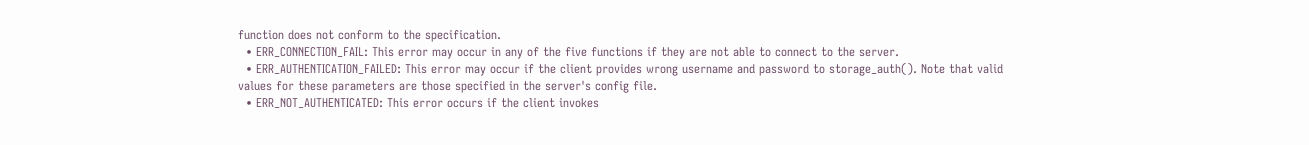function does not conform to the specification.
  • ERR_CONNECTION_FAIL: This error may occur in any of the five functions if they are not able to connect to the server.
  • ERR_AUTHENTICATION_FAILED: This error may occur if the client provides wrong username and password to storage_auth(). Note that valid values for these parameters are those specified in the server's config file.
  • ERR_NOT_AUTHENTICATED: This error occurs if the client invokes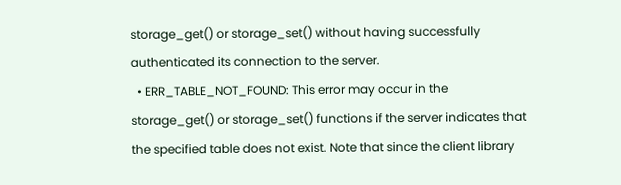storage_get() or storage_set() without having successfully authenticated its connection to the server.
  • ERR_TABLE_NOT_FOUND: This error may occur in the storage_get() or storage_set() functions if the server indicates that the specified table does not exist. Note that since the client library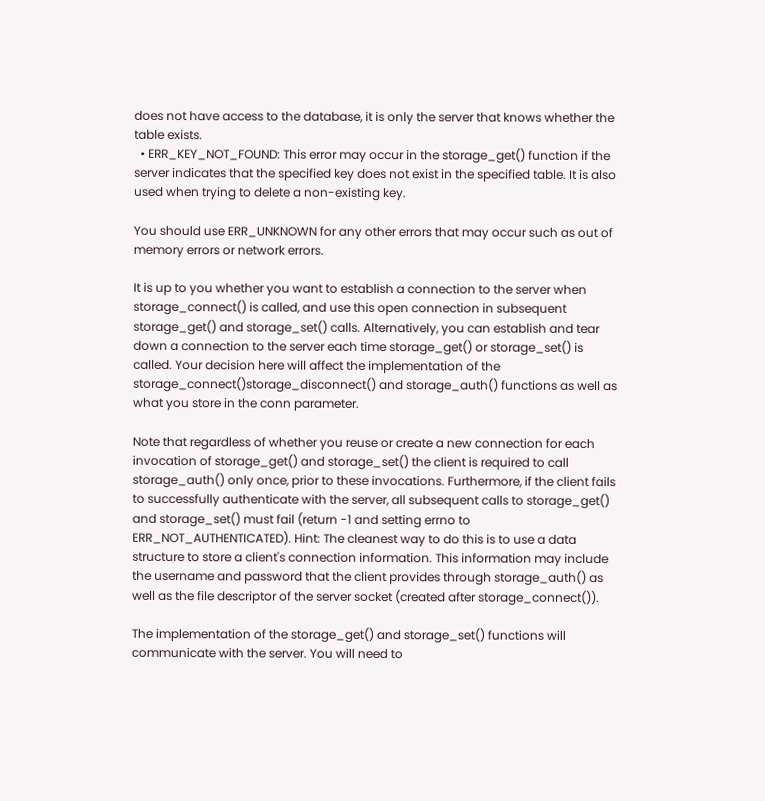does not have access to the database, it is only the server that knows whether the table exists.
  • ERR_KEY_NOT_FOUND: This error may occur in the storage_get() function if the server indicates that the specified key does not exist in the specified table. It is also used when trying to delete a non-existing key.

You should use ERR_UNKNOWN for any other errors that may occur such as out of memory errors or network errors.

It is up to you whether you want to establish a connection to the server when storage_connect() is called, and use this open connection in subsequent storage_get() and storage_set() calls. Alternatively, you can establish and tear down a connection to the server each time storage_get() or storage_set() is called. Your decision here will affect the implementation of the storage_connect()storage_disconnect() and storage_auth() functions as well as what you store in the conn parameter.

Note that regardless of whether you reuse or create a new connection for each invocation of storage_get() and storage_set() the client is required to call storage_auth() only once, prior to these invocations. Furthermore, if the client fails to successfully authenticate with the server, all subsequent calls to storage_get() and storage_set() must fail (return -1 and setting errno to ERR_NOT_AUTHENTICATED). Hint: The cleanest way to do this is to use a data structure to store a client's connection information. This information may include the username and password that the client provides through storage_auth() as well as the file descriptor of the server socket (created after storage_connect()).

The implementation of the storage_get() and storage_set() functions will communicate with the server. You will need to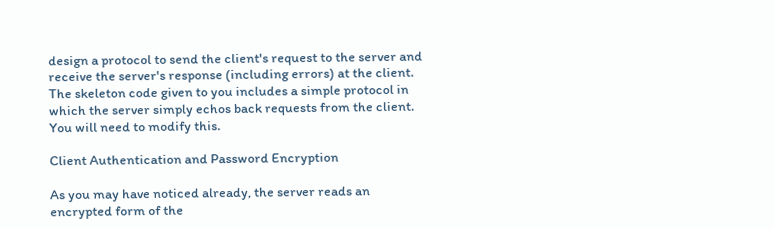design a protocol to send the client's request to the server and receive the server's response (including errors) at the client. The skeleton code given to you includes a simple protocol in which the server simply echos back requests from the client. You will need to modify this.

Client Authentication and Password Encryption

As you may have noticed already, the server reads an encrypted form of the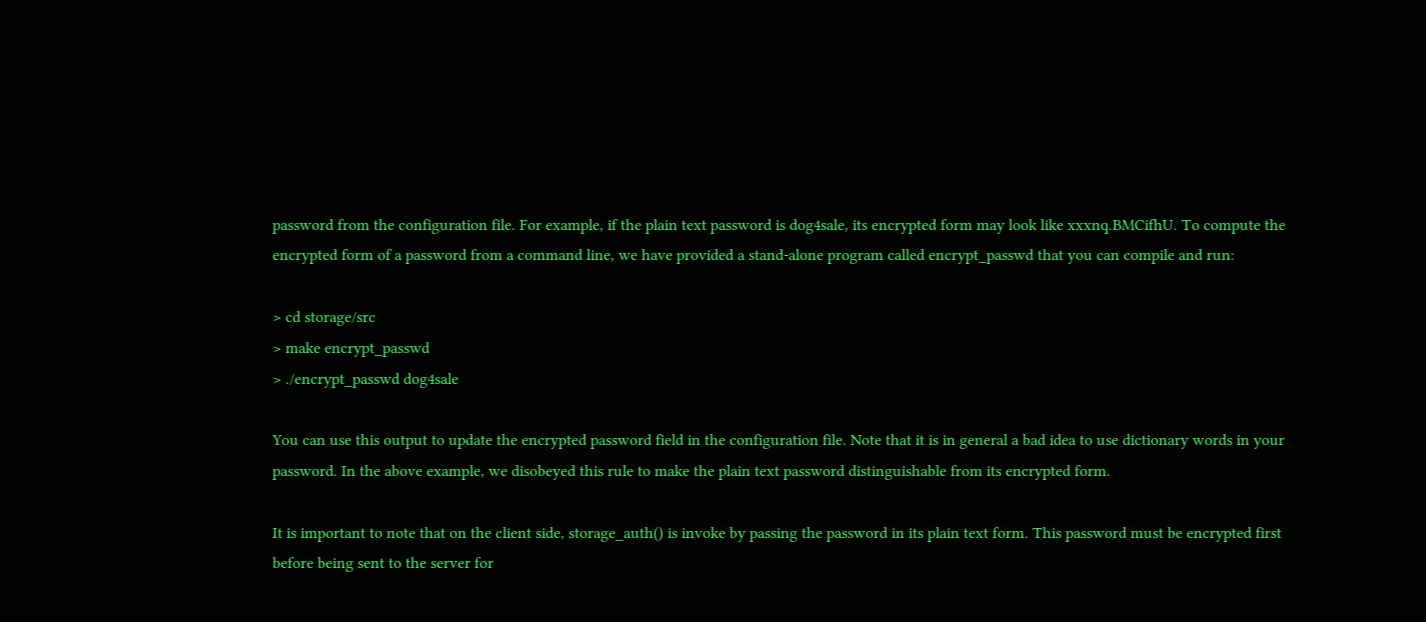password from the configuration file. For example, if the plain text password is dog4sale, its encrypted form may look like xxxnq.BMCifhU. To compute the encrypted form of a password from a command line, we have provided a stand-alone program called encrypt_passwd that you can compile and run:

> cd storage/src
> make encrypt_passwd
> ./encrypt_passwd dog4sale

You can use this output to update the encrypted password field in the configuration file. Note that it is in general a bad idea to use dictionary words in your password. In the above example, we disobeyed this rule to make the plain text password distinguishable from its encrypted form.

It is important to note that on the client side, storage_auth() is invoke by passing the password in its plain text form. This password must be encrypted first before being sent to the server for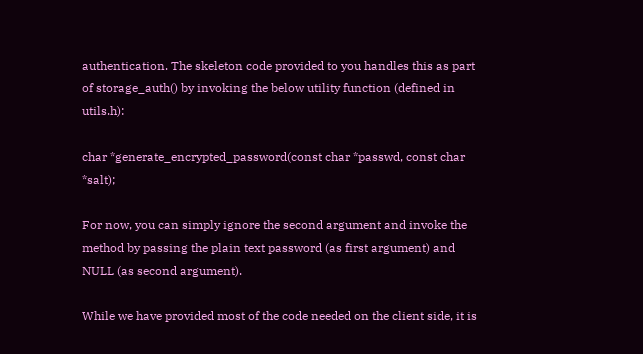authentication. The skeleton code provided to you handles this as part of storage_auth() by invoking the below utility function (defined in utils.h):

char *generate_encrypted_password(const char *passwd, const char *salt);

For now, you can simply ignore the second argument and invoke the method by passing the plain text password (as first argument) and NULL (as second argument).

While we have provided most of the code needed on the client side, it is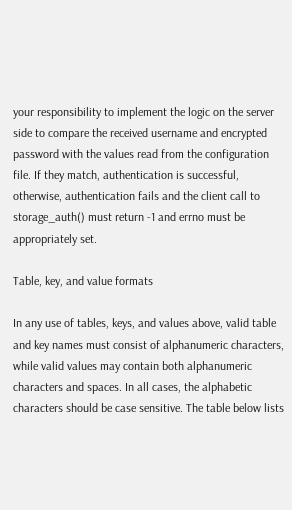your responsibility to implement the logic on the server side to compare the received username and encrypted password with the values read from the configuration file. If they match, authentication is successful, otherwise, authentication fails and the client call to storage_auth() must return -1 and errno must be appropriately set.

Table, key, and value formats

In any use of tables, keys, and values above, valid table and key names must consist of alphanumeric characters, while valid values may contain both alphanumeric characters and spaces. In all cases, the alphabetic characters should be case sensitive. The table below lists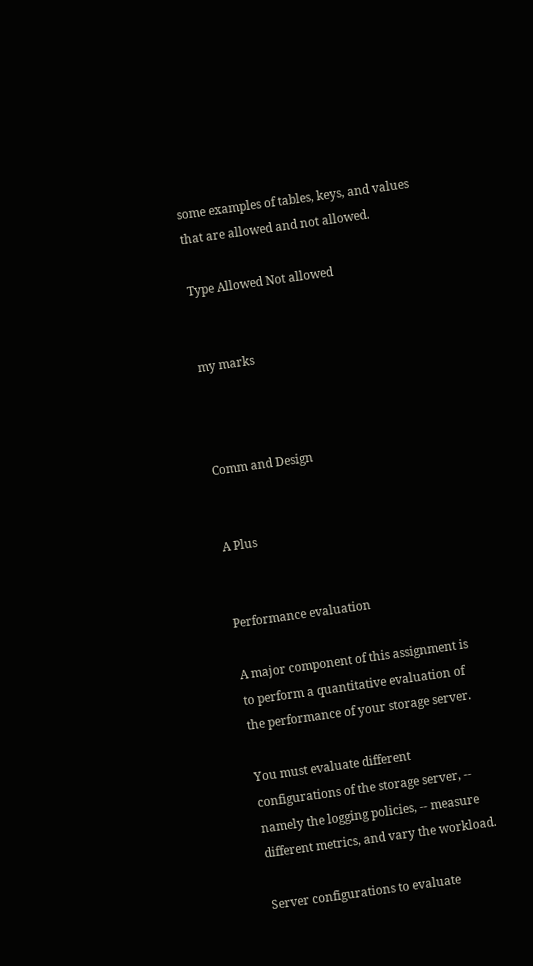some examples of tables, keys, and values that are allowed and not allowed.

Type Allowed Not allowed


my marks



Comm and Design


A Plus


Performance evaluation

A major component of this assignment is to perform a quantitative evaluation of the performance of your storage server.

You must evaluate different configurations of the storage server, -- namely the logging policies, -- measure different metrics, and vary the workload.

Server configurations to evaluate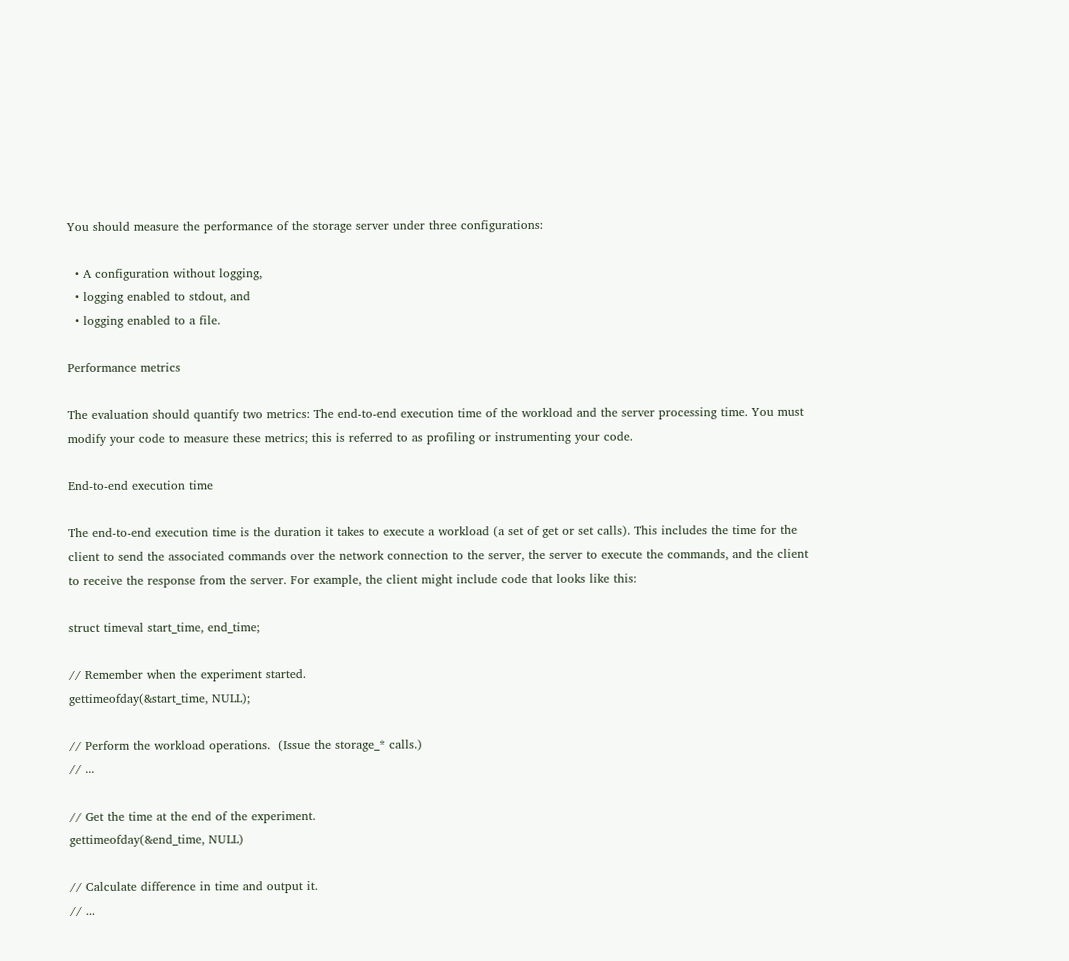You should measure the performance of the storage server under three configurations:

  • A configuration without logging,
  • logging enabled to stdout, and
  • logging enabled to a file.

Performance metrics

The evaluation should quantify two metrics: The end-to-end execution time of the workload and the server processing time. You must modify your code to measure these metrics; this is referred to as profiling or instrumenting your code.

End-to-end execution time

The end-to-end execution time is the duration it takes to execute a workload (a set of get or set calls). This includes the time for the client to send the associated commands over the network connection to the server, the server to execute the commands, and the client to receive the response from the server. For example, the client might include code that looks like this:

struct timeval start_time, end_time;

// Remember when the experiment started.
gettimeofday(&start_time, NULL);

// Perform the workload operations.  (Issue the storage_* calls.)
// ...

// Get the time at the end of the experiment.
gettimeofday(&end_time, NULL)

// Calculate difference in time and output it.
// ...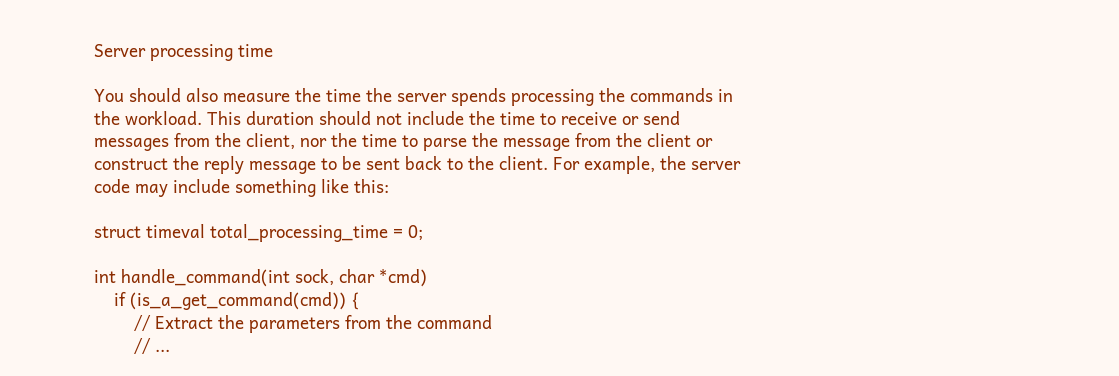Server processing time

You should also measure the time the server spends processing the commands in the workload. This duration should not include the time to receive or send messages from the client, nor the time to parse the message from the client or construct the reply message to be sent back to the client. For example, the server code may include something like this:

struct timeval total_processing_time = 0;

int handle_command(int sock, char *cmd)
    if (is_a_get_command(cmd)) {
        // Extract the parameters from the command
        // ...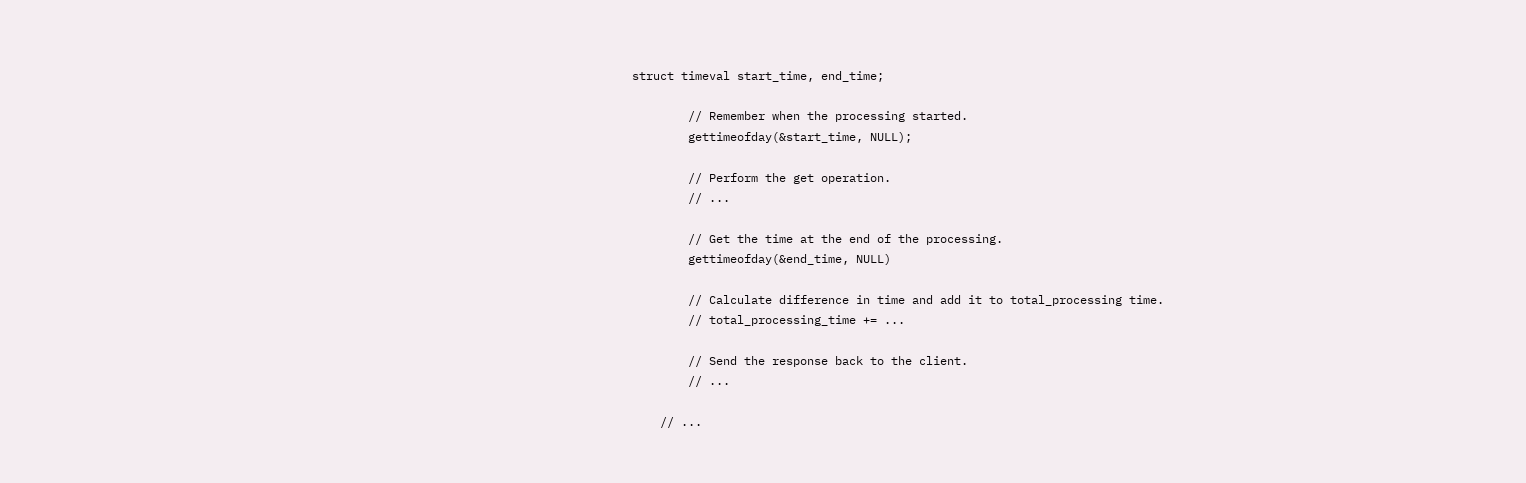struct timeval start_time, end_time;

        // Remember when the processing started.
        gettimeofday(&start_time, NULL);

        // Perform the get operation.
        // ...

        // Get the time at the end of the processing.
        gettimeofday(&end_time, NULL)

        // Calculate difference in time and add it to total_processing time.
        // total_processing_time += ...

        // Send the response back to the client.
        // ...

    // ...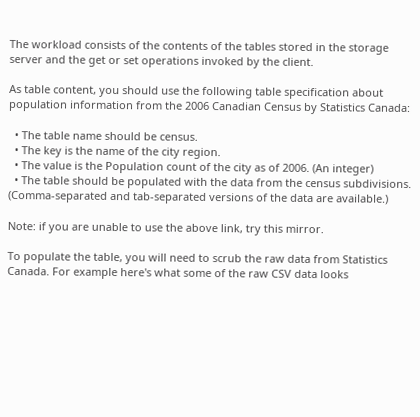The workload consists of the contents of the tables stored in the storage server and the get or set operations invoked by the client.

As table content, you should use the following table specification about population information from the 2006 Canadian Census by Statistics Canada:

  • The table name should be census.
  • The key is the name of the city region.
  • The value is the Population count of the city as of 2006. (An integer)
  • The table should be populated with the data from the census subdivisions. (Comma-separated and tab-separated versions of the data are available.)

Note: if you are unable to use the above link, try this mirror.

To populate the table, you will need to scrub the raw data from Statistics Canada. For example here's what some of the raw CSV data looks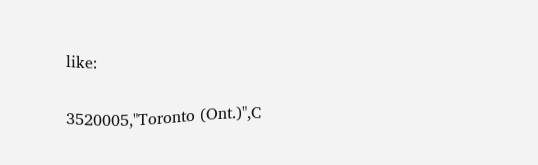like:

3520005,"Toronto (Ont.)",C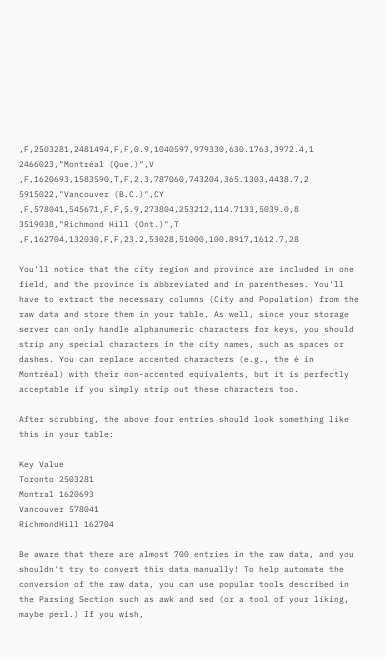,F,2503281,2481494,F,F,0.9,1040597,979330,630.1763,3972.4,1
2466023,"Montréal (Que.)",V  ,F,1620693,1583590,T,F,2.3,787060,743204,365.1303,4438.7,2
5915022,"Vancouver (B.C.)",CY ,F,578041,545671,F,F,5.9,273804,253212,114.7133,5039.0,8
3519038,"Richmond Hill (Ont.)",T  ,F,162704,132030,F,F,23.2,53028,51000,100.8917,1612.7,28

You'll notice that the city region and province are included in one field, and the province is abbreviated and in parentheses. You'll have to extract the necessary columns (City and Population) from the raw data and store them in your table. As well, since your storage server can only handle alphanumeric characters for keys, you should strip any special characters in the city names, such as spaces or dashes. You can replace accented characters (e.g., the é in Montréal) with their non-accented equivalents, but it is perfectly acceptable if you simply strip out these characters too.

After scrubbing, the above four entries should look something like this in your table:

Key Value
Toronto 2503281
Montral 1620693
Vancouver 578041
RichmondHill 162704

Be aware that there are almost 700 entries in the raw data, and you shouldn't try to convert this data manually! To help automate the conversion of the raw data, you can use popular tools described in the Parsing Section such as awk and sed (or a tool of your liking, maybe perl.) If you wish,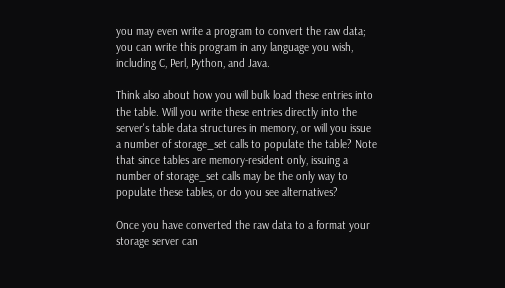you may even write a program to convert the raw data; you can write this program in any language you wish, including C, Perl, Python, and Java.

Think also about how you will bulk load these entries into the table. Will you write these entries directly into the server's table data structures in memory, or will you issue a number of storage_set calls to populate the table? Note that since tables are memory-resident only, issuing a number of storage_set calls may be the only way to populate these tables, or do you see alternatives?

Once you have converted the raw data to a format your storage server can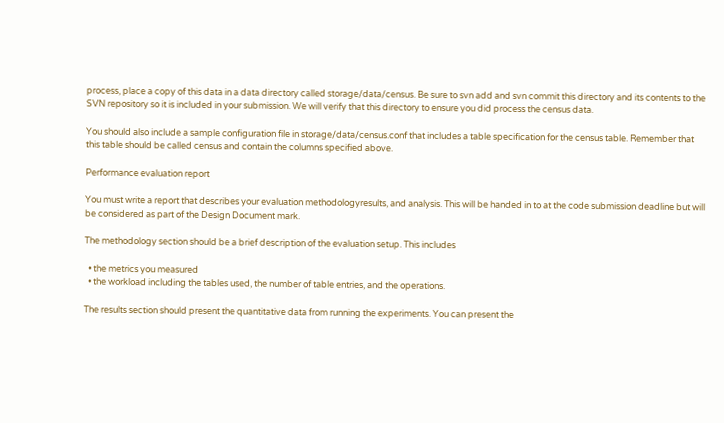process, place a copy of this data in a data directory called storage/data/census. Be sure to svn add and svn commit this directory and its contents to the SVN repository so it is included in your submission. We will verify that this directory to ensure you did process the census data.

You should also include a sample configuration file in storage/data/census.conf that includes a table specification for the census table. Remember that this table should be called census and contain the columns specified above.

Performance evaluation report

You must write a report that describes your evaluation methodologyresults, and analysis. This will be handed in to at the code submission deadline but will be considered as part of the Design Document mark.

The methodology section should be a brief description of the evaluation setup. This includes

  • the metrics you measured
  • the workload including the tables used, the number of table entries, and the operations.

The results section should present the quantitative data from running the experiments. You can present the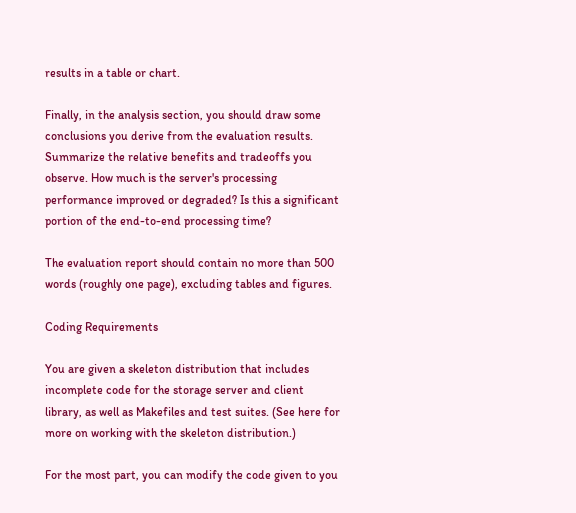results in a table or chart.

Finally, in the analysis section, you should draw some conclusions you derive from the evaluation results. Summarize the relative benefits and tradeoffs you observe. How much is the server's processing performance improved or degraded? Is this a significant portion of the end-to-end processing time?

The evaluation report should contain no more than 500 words (roughly one page), excluding tables and figures.

Coding Requirements

You are given a skeleton distribution that includes incomplete code for the storage server and client library, as well as Makefiles and test suites. (See here for more on working with the skeleton distribution.)

For the most part, you can modify the code given to you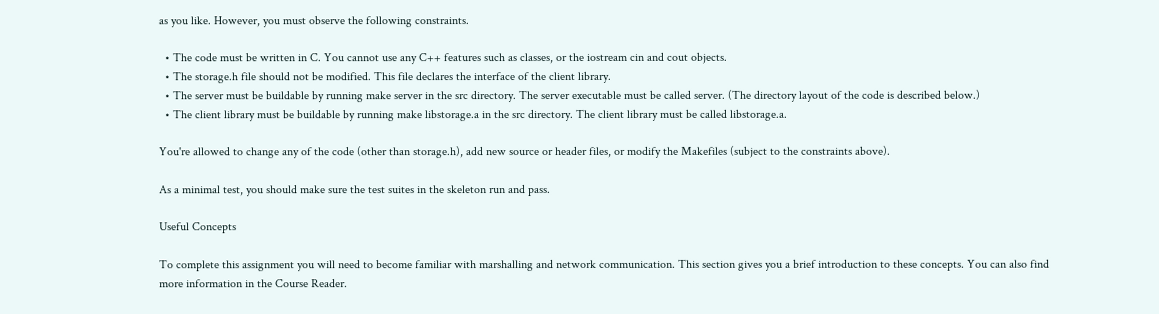as you like. However, you must observe the following constraints.

  • The code must be written in C. You cannot use any C++ features such as classes, or the iostream cin and cout objects.
  • The storage.h file should not be modified. This file declares the interface of the client library.
  • The server must be buildable by running make server in the src directory. The server executable must be called server. (The directory layout of the code is described below.)
  • The client library must be buildable by running make libstorage.a in the src directory. The client library must be called libstorage.a.

You're allowed to change any of the code (other than storage.h), add new source or header files, or modify the Makefiles (subject to the constraints above).

As a minimal test, you should make sure the test suites in the skeleton run and pass.

Useful Concepts

To complete this assignment you will need to become familiar with marshalling and network communication. This section gives you a brief introduction to these concepts. You can also find more information in the Course Reader.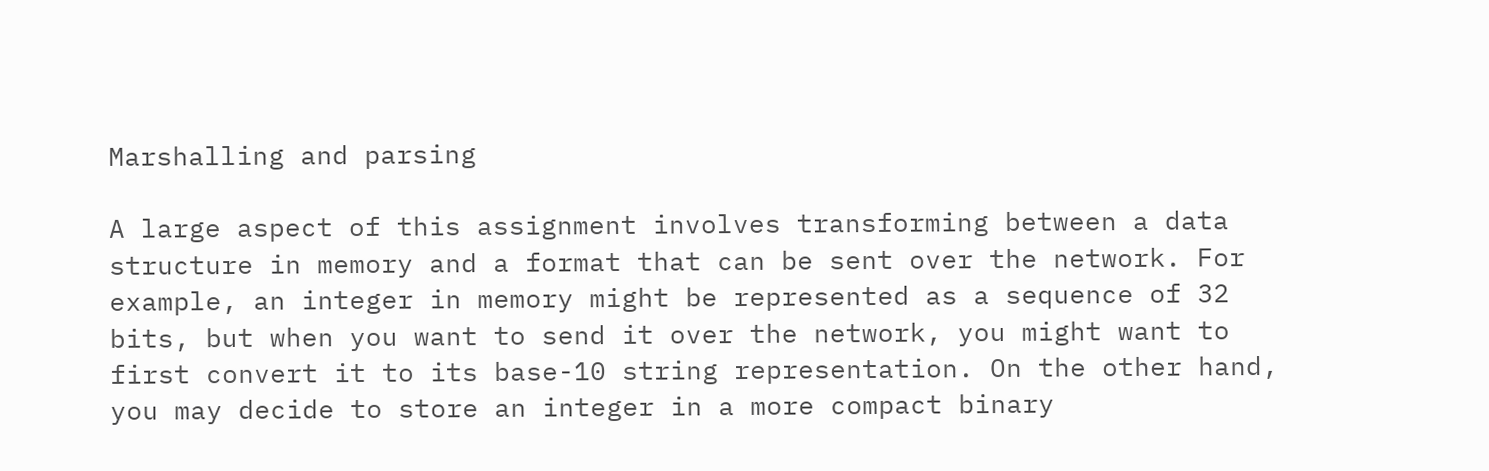Marshalling and parsing

A large aspect of this assignment involves transforming between a data structure in memory and a format that can be sent over the network. For example, an integer in memory might be represented as a sequence of 32 bits, but when you want to send it over the network, you might want to first convert it to its base-10 string representation. On the other hand, you may decide to store an integer in a more compact binary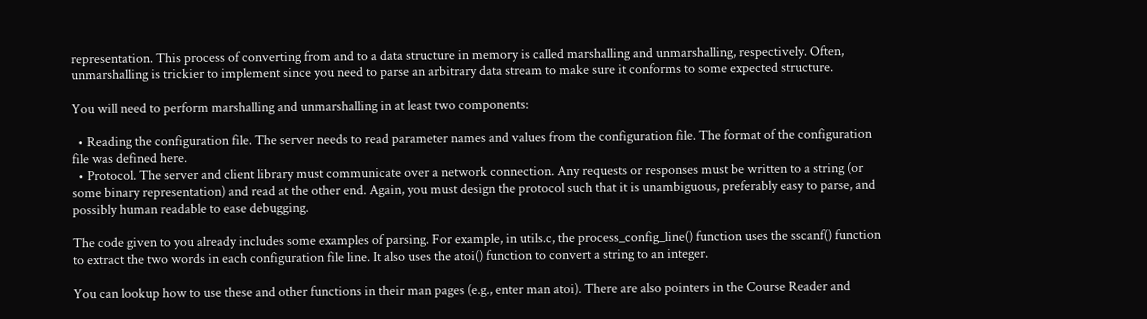representation. This process of converting from and to a data structure in memory is called marshalling and unmarshalling, respectively. Often, unmarshalling is trickier to implement since you need to parse an arbitrary data stream to make sure it conforms to some expected structure.

You will need to perform marshalling and unmarshalling in at least two components:

  • Reading the configuration file. The server needs to read parameter names and values from the configuration file. The format of the configuration file was defined here.
  • Protocol. The server and client library must communicate over a network connection. Any requests or responses must be written to a string (or some binary representation) and read at the other end. Again, you must design the protocol such that it is unambiguous, preferably easy to parse, and possibly human readable to ease debugging.

The code given to you already includes some examples of parsing. For example, in utils.c, the process_config_line() function uses the sscanf() function to extract the two words in each configuration file line. It also uses the atoi() function to convert a string to an integer.

You can lookup how to use these and other functions in their man pages (e.g., enter man atoi). There are also pointers in the Course Reader and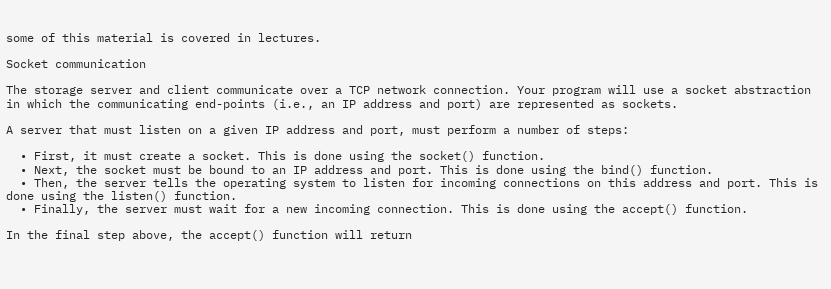some of this material is covered in lectures.

Socket communication

The storage server and client communicate over a TCP network connection. Your program will use a socket abstraction in which the communicating end-points (i.e., an IP address and port) are represented as sockets.

A server that must listen on a given IP address and port, must perform a number of steps:

  • First, it must create a socket. This is done using the socket() function.
  • Next, the socket must be bound to an IP address and port. This is done using the bind() function.
  • Then, the server tells the operating system to listen for incoming connections on this address and port. This is done using the listen() function.
  • Finally, the server must wait for a new incoming connection. This is done using the accept() function.

In the final step above, the accept() function will return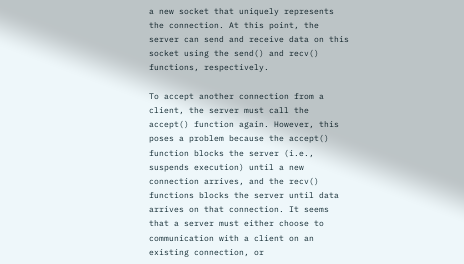a new socket that uniquely represents the connection. At this point, the server can send and receive data on this socket using the send() and recv() functions, respectively.

To accept another connection from a client, the server must call the accept() function again. However, this poses a problem because the accept() function blocks the server (i.e., suspends execution) until a new connection arrives, and the recv() functions blocks the server until data arrives on that connection. It seems that a server must either choose to communication with a client on an existing connection, or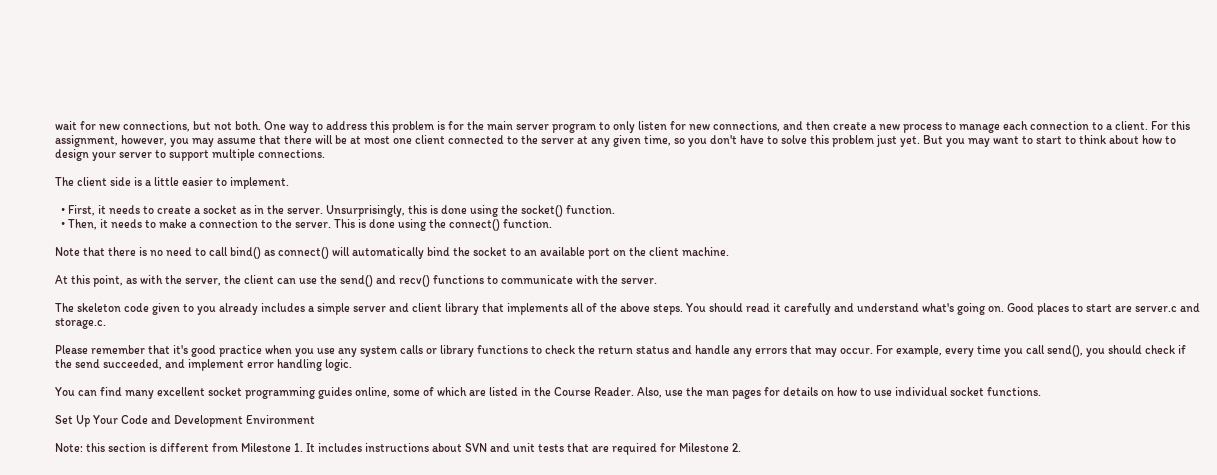wait for new connections, but not both. One way to address this problem is for the main server program to only listen for new connections, and then create a new process to manage each connection to a client. For this assignment, however, you may assume that there will be at most one client connected to the server at any given time, so you don't have to solve this problem just yet. But you may want to start to think about how to design your server to support multiple connections.

The client side is a little easier to implement.

  • First, it needs to create a socket as in the server. Unsurprisingly, this is done using the socket() function.
  • Then, it needs to make a connection to the server. This is done using the connect() function.

Note that there is no need to call bind() as connect() will automatically bind the socket to an available port on the client machine.

At this point, as with the server, the client can use the send() and recv() functions to communicate with the server.

The skeleton code given to you already includes a simple server and client library that implements all of the above steps. You should read it carefully and understand what's going on. Good places to start are server.c and storage.c.

Please remember that it's good practice when you use any system calls or library functions to check the return status and handle any errors that may occur. For example, every time you call send(), you should check if the send succeeded, and implement error handling logic.

You can find many excellent socket programming guides online, some of which are listed in the Course Reader. Also, use the man pages for details on how to use individual socket functions.

Set Up Your Code and Development Environment

Note: this section is different from Milestone 1. It includes instructions about SVN and unit tests that are required for Milestone 2.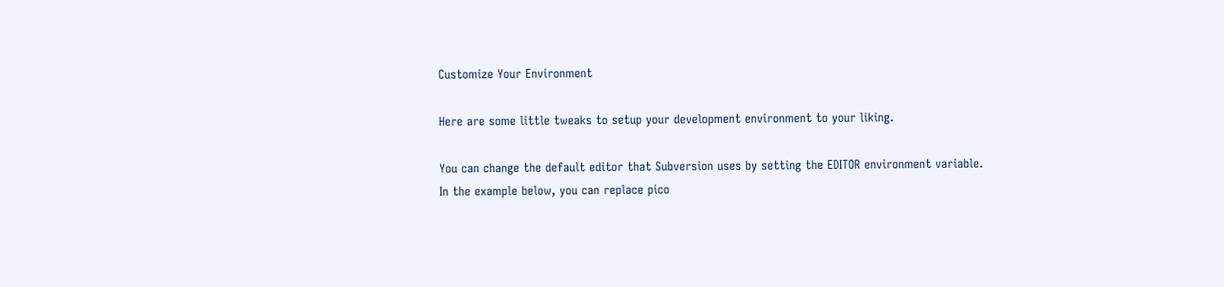Customize Your Environment

Here are some little tweaks to setup your development environment to your liking.

You can change the default editor that Subversion uses by setting the EDITOR environment variable. In the example below, you can replace pico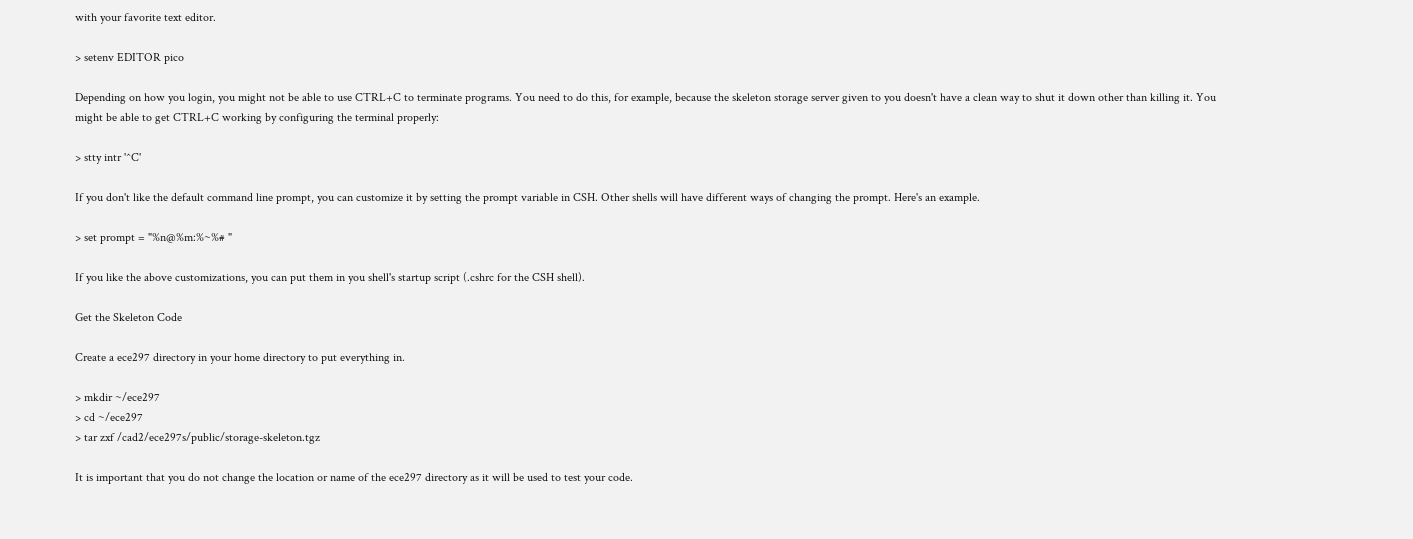with your favorite text editor.

> setenv EDITOR pico

Depending on how you login, you might not be able to use CTRL+C to terminate programs. You need to do this, for example, because the skeleton storage server given to you doesn't have a clean way to shut it down other than killing it. You might be able to get CTRL+C working by configuring the terminal properly:

> stty intr '^C'

If you don't like the default command line prompt, you can customize it by setting the prompt variable in CSH. Other shells will have different ways of changing the prompt. Here's an example.

> set prompt = "%n@%m:%~%# "

If you like the above customizations, you can put them in you shell's startup script (.cshrc for the CSH shell).

Get the Skeleton Code

Create a ece297 directory in your home directory to put everything in.

> mkdir ~/ece297
> cd ~/ece297
> tar zxf /cad2/ece297s/public/storage-skeleton.tgz

It is important that you do not change the location or name of the ece297 directory as it will be used to test your code.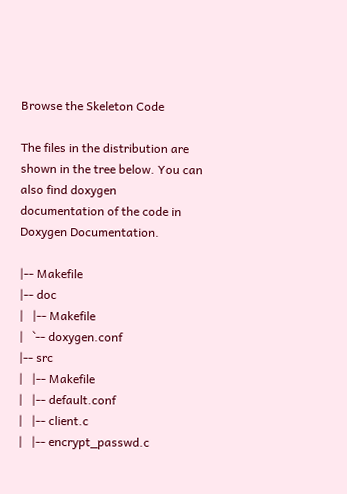Browse the Skeleton Code

The files in the distribution are shown in the tree below. You can also find doxygen documentation of the code in Doxygen Documentation.

|-- Makefile
|-- doc
|   |-- Makefile
|   `-- doxygen.conf
|-- src
|   |-- Makefile
|   |-- default.conf
|   |-- client.c
|   |-- encrypt_passwd.c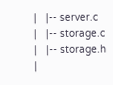|   |-- server.c
|   |-- storage.c
|   |-- storage.h
|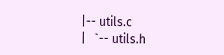|-- utils.c
|   `-- utils.h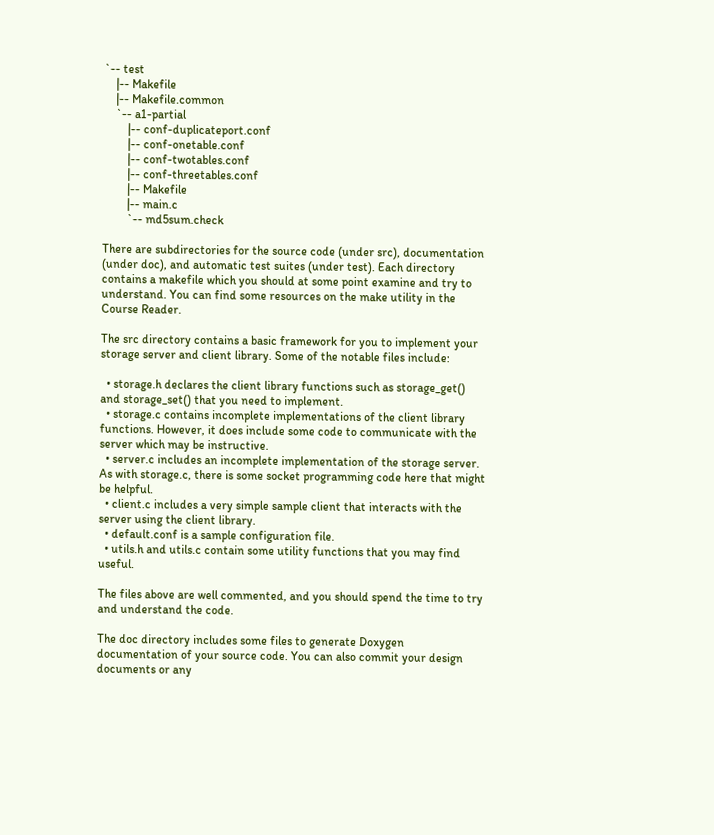`-- test
    |-- Makefile
    |-- Makefile.common
    `-- a1-partial
        |-- conf-duplicateport.conf
        |-- conf-onetable.conf
        |-- conf-twotables.conf
        |-- conf-threetables.conf
        |-- Makefile
        |-- main.c
        `-- md5sum.check

There are subdirectories for the source code (under src), documentation (under doc), and automatic test suites (under test). Each directory contains a makefile which you should at some point examine and try to understand. You can find some resources on the make utility in the Course Reader.

The src directory contains a basic framework for you to implement your storage server and client library. Some of the notable files include:

  • storage.h declares the client library functions such as storage_get() and storage_set() that you need to implement.
  • storage.c contains incomplete implementations of the client library functions. However, it does include some code to communicate with the server which may be instructive.
  • server.c includes an incomplete implementation of the storage server. As with storage.c, there is some socket programming code here that might be helpful.
  • client.c includes a very simple sample client that interacts with the server using the client library.
  • default.conf is a sample configuration file.
  • utils.h and utils.c contain some utility functions that you may find useful.

The files above are well commented, and you should spend the time to try and understand the code.

The doc directory includes some files to generate Doxygen documentation of your source code. You can also commit your design documents or any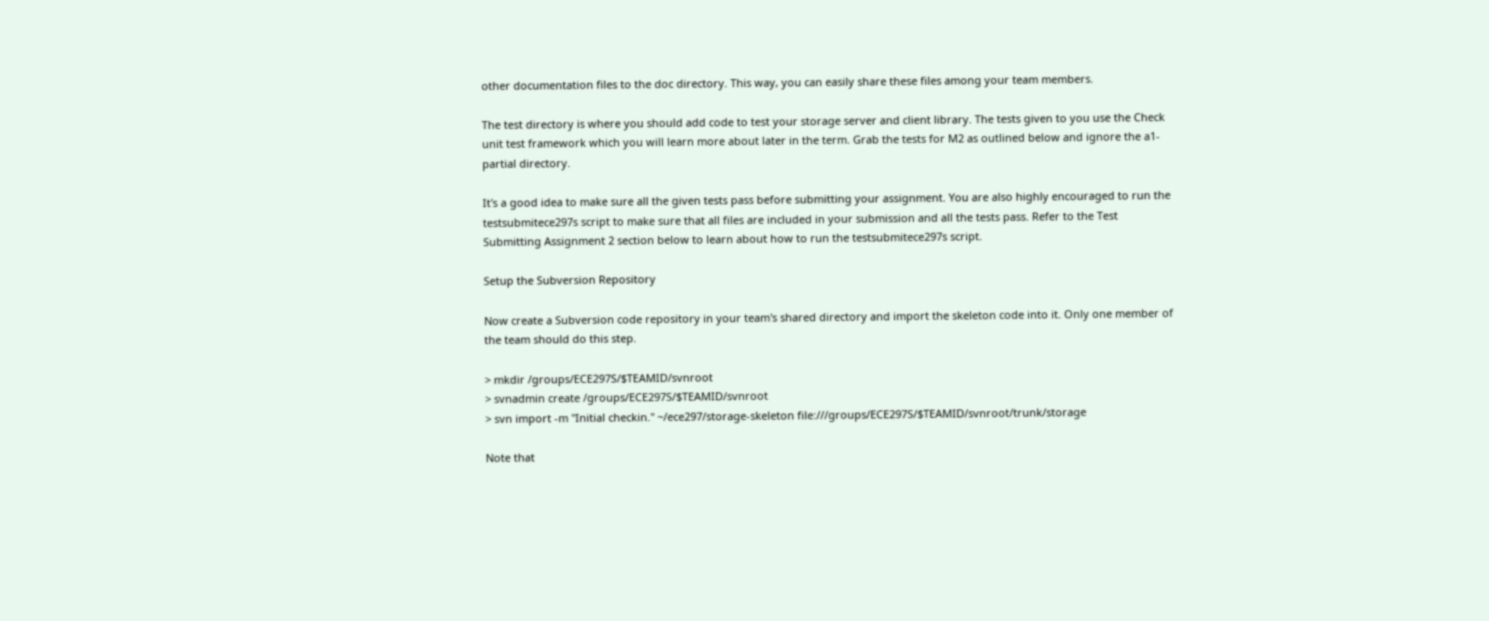other documentation files to the doc directory. This way, you can easily share these files among your team members.

The test directory is where you should add code to test your storage server and client library. The tests given to you use the Check unit test framework which you will learn more about later in the term. Grab the tests for M2 as outlined below and ignore the a1-partial directory.

It's a good idea to make sure all the given tests pass before submitting your assignment. You are also highly encouraged to run the testsubmitece297s script to make sure that all files are included in your submission and all the tests pass. Refer to the Test Submitting Assignment 2 section below to learn about how to run the testsubmitece297s script.

Setup the Subversion Repository

Now create a Subversion code repository in your team's shared directory and import the skeleton code into it. Only one member of the team should do this step.

> mkdir /groups/ECE297S/$TEAMID/svnroot
> svnadmin create /groups/ECE297S/$TEAMID/svnroot
> svn import -m "Initial checkin." ~/ece297/storage-skeleton file:///groups/ECE297S/$TEAMID/svnroot/trunk/storage

Note that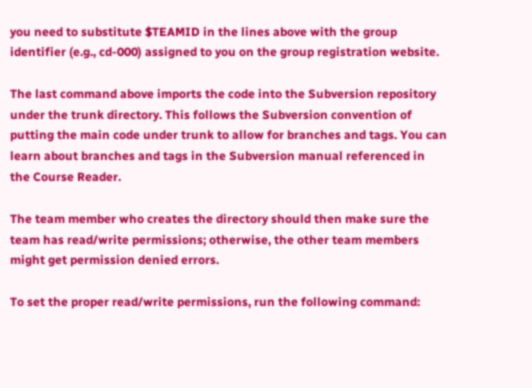you need to substitute $TEAMID in the lines above with the group identifier (e.g., cd-000) assigned to you on the group registration website.

The last command above imports the code into the Subversion repository under the trunk directory. This follows the Subversion convention of putting the main code under trunk to allow for branches and tags. You can learn about branches and tags in the Subversion manual referenced in the Course Reader.

The team member who creates the directory should then make sure the team has read/write permissions; otherwise, the other team members might get permission denied errors.

To set the proper read/write permissions, run the following command: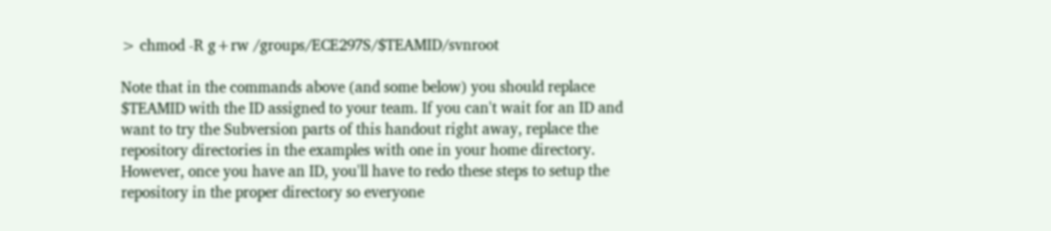> chmod -R g+rw /groups/ECE297S/$TEAMID/svnroot

Note that in the commands above (and some below) you should replace $TEAMID with the ID assigned to your team. If you can't wait for an ID and want to try the Subversion parts of this handout right away, replace the repository directories in the examples with one in your home directory. However, once you have an ID, you'll have to redo these steps to setup the repository in the proper directory so everyone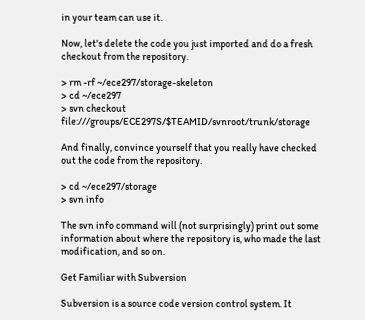in your team can use it.

Now, let's delete the code you just imported and do a fresh checkout from the repository.

> rm -rf ~/ece297/storage-skeleton
> cd ~/ece297
> svn checkout file:///groups/ECE297S/$TEAMID/svnroot/trunk/storage

And finally, convince yourself that you really have checked out the code from the repository.

> cd ~/ece297/storage
> svn info

The svn info command will (not surprisingly) print out some information about where the repository is, who made the last modification, and so on.

Get Familiar with Subversion

Subversion is a source code version control system. It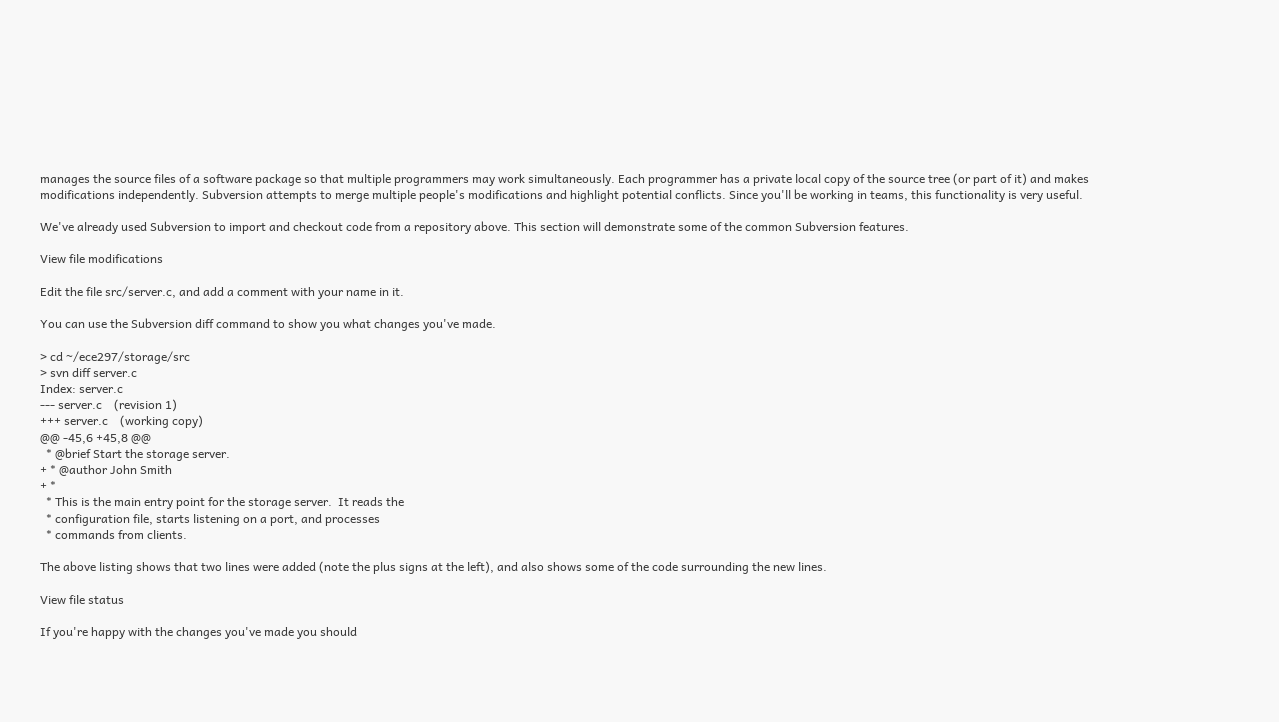manages the source files of a software package so that multiple programmers may work simultaneously. Each programmer has a private local copy of the source tree (or part of it) and makes modifications independently. Subversion attempts to merge multiple people's modifications and highlight potential conflicts. Since you'll be working in teams, this functionality is very useful.

We've already used Subversion to import and checkout code from a repository above. This section will demonstrate some of the common Subversion features.

View file modifications

Edit the file src/server.c, and add a comment with your name in it.

You can use the Subversion diff command to show you what changes you've made.

> cd ~/ece297/storage/src
> svn diff server.c
Index: server.c
--- server.c    (revision 1)
+++ server.c    (working copy)
@@ -45,6 +45,8 @@
  * @brief Start the storage server.
+ * @author John Smith
+ *
  * This is the main entry point for the storage server.  It reads the
  * configuration file, starts listening on a port, and processes
  * commands from clients.

The above listing shows that two lines were added (note the plus signs at the left), and also shows some of the code surrounding the new lines.

View file status

If you're happy with the changes you've made you should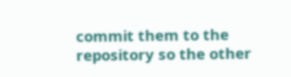commit them to the repository so the other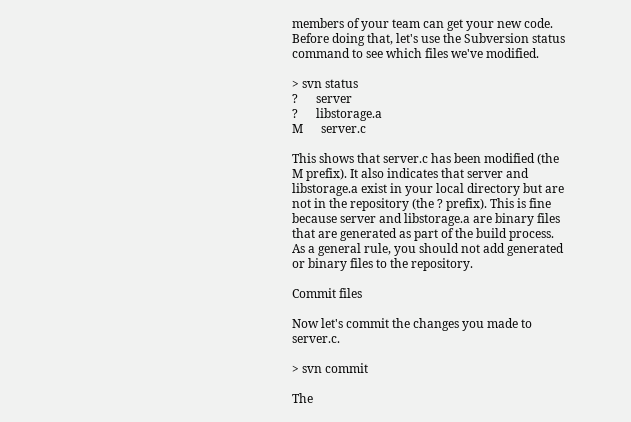members of your team can get your new code. Before doing that, let's use the Subversion status command to see which files we've modified.

> svn status
?      server
?      libstorage.a
M      server.c

This shows that server.c has been modified (the M prefix). It also indicates that server and libstorage.a exist in your local directory but are not in the repository (the ? prefix). This is fine because server and libstorage.a are binary files that are generated as part of the build process. As a general rule, you should not add generated or binary files to the repository.

Commit files

Now let's commit the changes you made to server.c.

> svn commit

The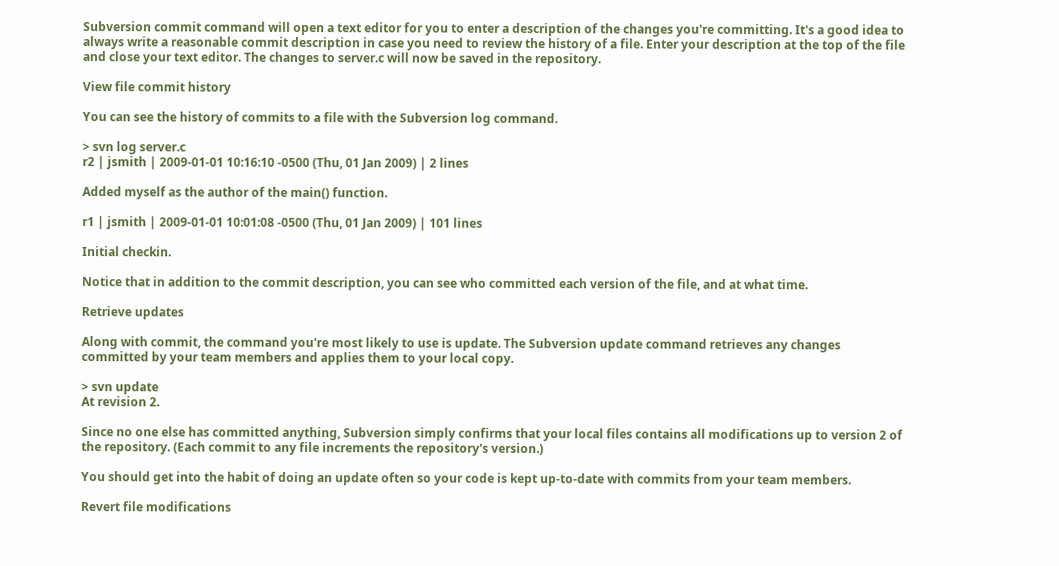Subversion commit command will open a text editor for you to enter a description of the changes you're committing. It's a good idea to always write a reasonable commit description in case you need to review the history of a file. Enter your description at the top of the file and close your text editor. The changes to server.c will now be saved in the repository.

View file commit history

You can see the history of commits to a file with the Subversion log command.

> svn log server.c
r2 | jsmith | 2009-01-01 10:16:10 -0500 (Thu, 01 Jan 2009) | 2 lines

Added myself as the author of the main() function.

r1 | jsmith | 2009-01-01 10:01:08 -0500 (Thu, 01 Jan 2009) | 101 lines

Initial checkin.

Notice that in addition to the commit description, you can see who committed each version of the file, and at what time.

Retrieve updates

Along with commit, the command you're most likely to use is update. The Subversion update command retrieves any changes committed by your team members and applies them to your local copy.

> svn update
At revision 2.

Since no one else has committed anything, Subversion simply confirms that your local files contains all modifications up to version 2 of the repository. (Each commit to any file increments the repository's version.)

You should get into the habit of doing an update often so your code is kept up-to-date with commits from your team members.

Revert file modifications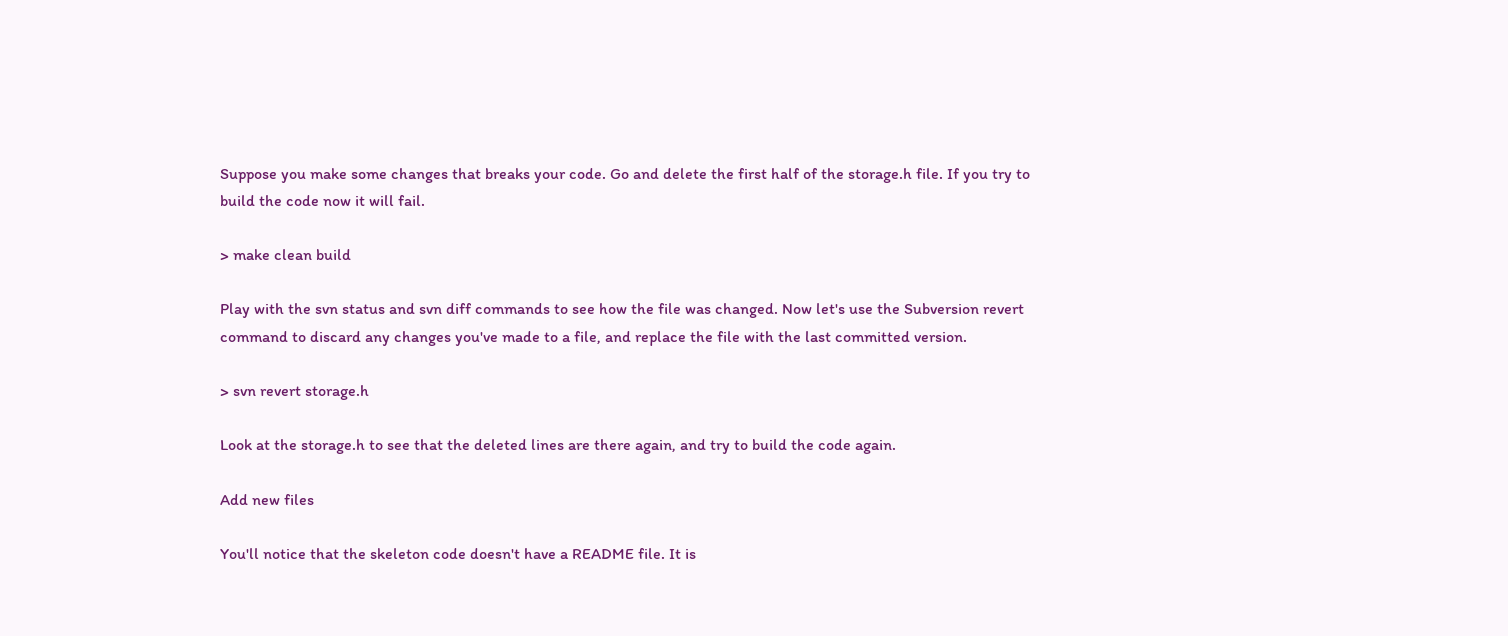Suppose you make some changes that breaks your code. Go and delete the first half of the storage.h file. If you try to build the code now it will fail.

> make clean build

Play with the svn status and svn diff commands to see how the file was changed. Now let's use the Subversion revert command to discard any changes you've made to a file, and replace the file with the last committed version.

> svn revert storage.h

Look at the storage.h to see that the deleted lines are there again, and try to build the code again.

Add new files

You'll notice that the skeleton code doesn't have a README file. It is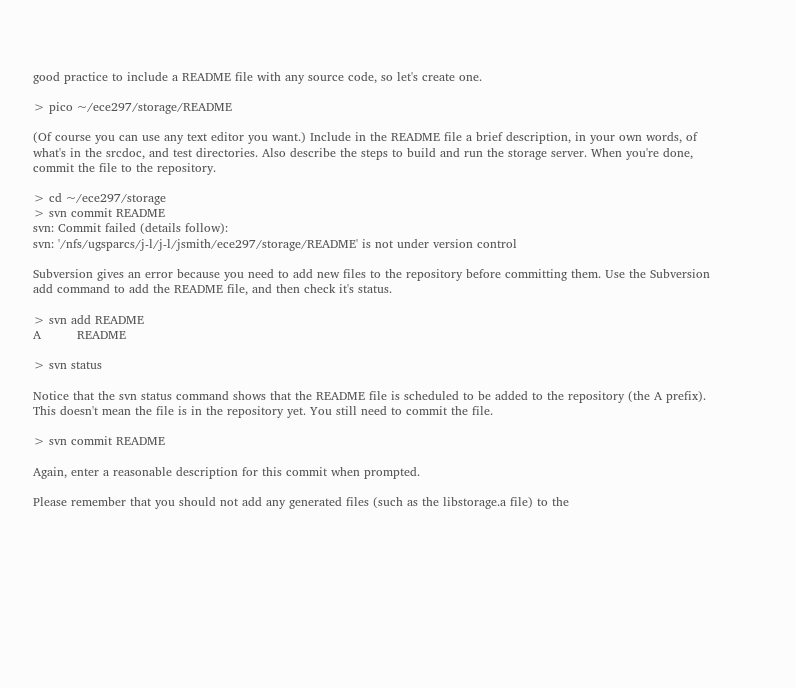good practice to include a README file with any source code, so let's create one.

> pico ~/ece297/storage/README

(Of course you can use any text editor you want.) Include in the README file a brief description, in your own words, of what's in the srcdoc, and test directories. Also describe the steps to build and run the storage server. When you're done, commit the file to the repository.

> cd ~/ece297/storage
> svn commit README
svn: Commit failed (details follow):
svn: '/nfs/ugsparcs/j-l/j-l/jsmith/ece297/storage/README' is not under version control

Subversion gives an error because you need to add new files to the repository before committing them. Use the Subversion add command to add the README file, and then check it's status.

> svn add README
A         README

> svn status

Notice that the svn status command shows that the README file is scheduled to be added to the repository (the A prefix). This doesn't mean the file is in the repository yet. You still need to commit the file.

> svn commit README

Again, enter a reasonable description for this commit when prompted.

Please remember that you should not add any generated files (such as the libstorage.a file) to the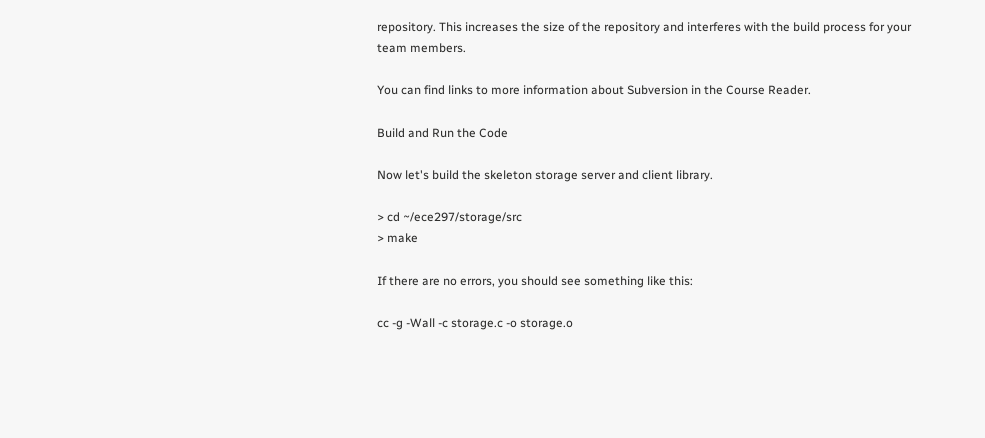repository. This increases the size of the repository and interferes with the build process for your team members.

You can find links to more information about Subversion in the Course Reader.

Build and Run the Code

Now let's build the skeleton storage server and client library.

> cd ~/ece297/storage/src
> make

If there are no errors, you should see something like this:

cc -g -Wall -c storage.c -o storage.o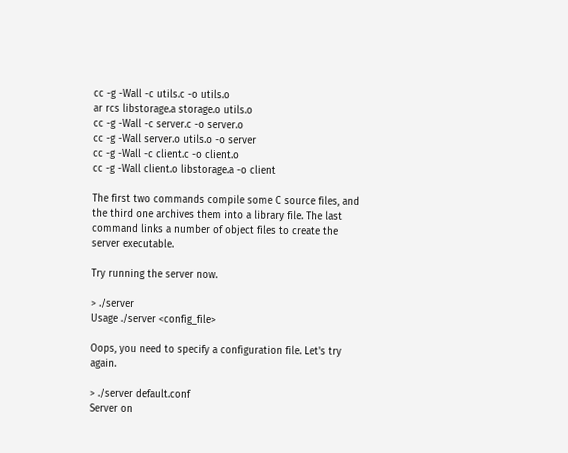cc -g -Wall -c utils.c -o utils.o
ar rcs libstorage.a storage.o utils.o
cc -g -Wall -c server.c -o server.o
cc -g -Wall server.o utils.o -o server
cc -g -Wall -c client.c -o client.o
cc -g -Wall client.o libstorage.a -o client

The first two commands compile some C source files, and the third one archives them into a library file. The last command links a number of object files to create the server executable.

Try running the server now.

> ./server
Usage ./server <config_file>

Oops, you need to specify a configuration file. Let's try again.

> ./server default.conf
Server on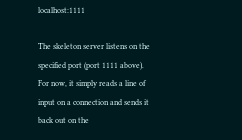localhost:1111

The skeleton server listens on the specified port (port 1111 above). For now, it simply reads a line of input on a connection and sends it back out on the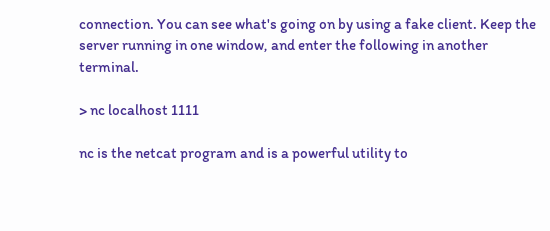connection. You can see what's going on by using a fake client. Keep the server running in one window, and enter the following in another terminal.

> nc localhost 1111

nc is the netcat program and is a powerful utility to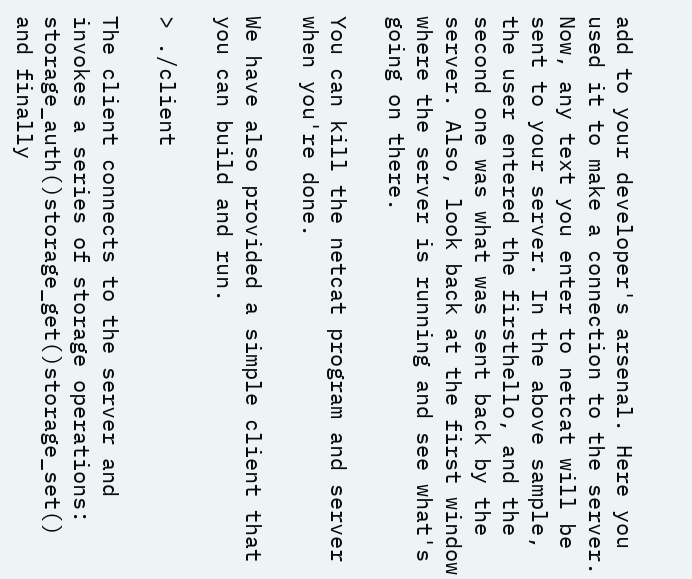add to your developer's arsenal. Here you used it to make a connection to the server. Now, any text you enter to netcat will be sent to your server. In the above sample, the user entered the firsthello, and the second one was what was sent back by the server. Also, look back at the first window where the server is running and see what's going on there.

You can kill the netcat program and server when you're done.

We have also provided a simple client that you can build and run.

> ./client

The client connects to the server and invokes a series of storage operations: storage_auth()storage_get()storage_set() and finally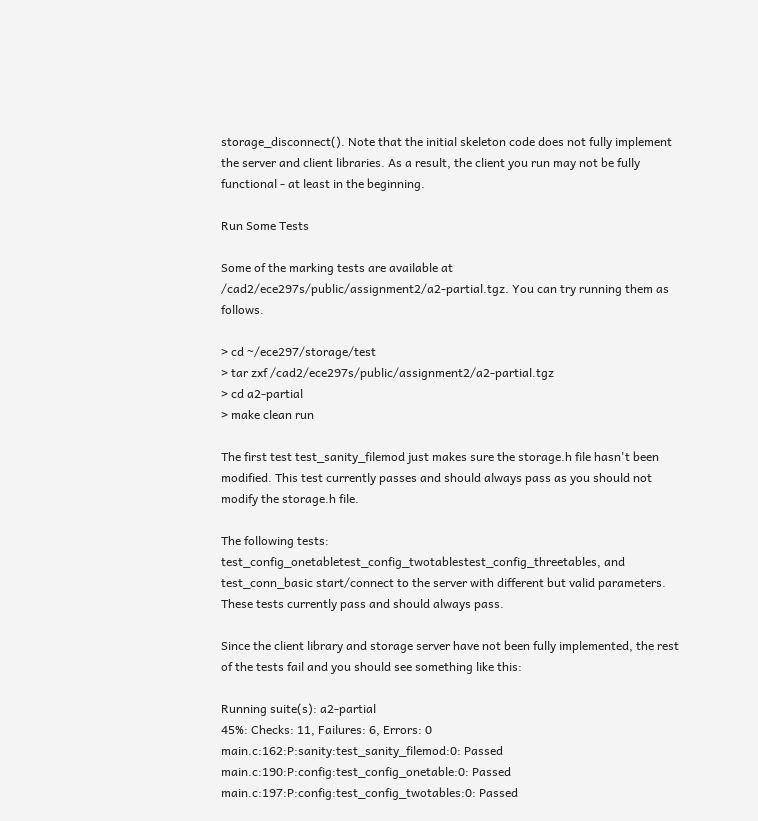storage_disconnect(). Note that the initial skeleton code does not fully implement the server and client libraries. As a result, the client you run may not be fully functional - at least in the beginning.

Run Some Tests

Some of the marking tests are available at /cad2/ece297s/public/assignment2/a2-partial.tgz. You can try running them as follows.

> cd ~/ece297/storage/test
> tar zxf /cad2/ece297s/public/assignment2/a2-partial.tgz
> cd a2-partial
> make clean run

The first test test_sanity_filemod just makes sure the storage.h file hasn't been modified. This test currently passes and should always pass as you should not modify the storage.h file.

The following tests: test_config_onetabletest_config_twotablestest_config_threetables, and test_conn_basic start/connect to the server with different but valid parameters. These tests currently pass and should always pass.

Since the client library and storage server have not been fully implemented, the rest of the tests fail and you should see something like this:

Running suite(s): a2-partial
45%: Checks: 11, Failures: 6, Errors: 0
main.c:162:P:sanity:test_sanity_filemod:0: Passed
main.c:190:P:config:test_config_onetable:0: Passed
main.c:197:P:config:test_config_twotables:0: Passed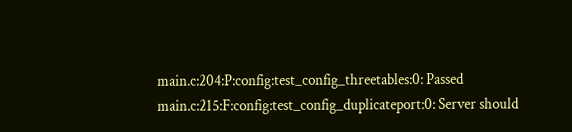main.c:204:P:config:test_config_threetables:0: Passed
main.c:215:F:config:test_config_duplicateport:0: Server should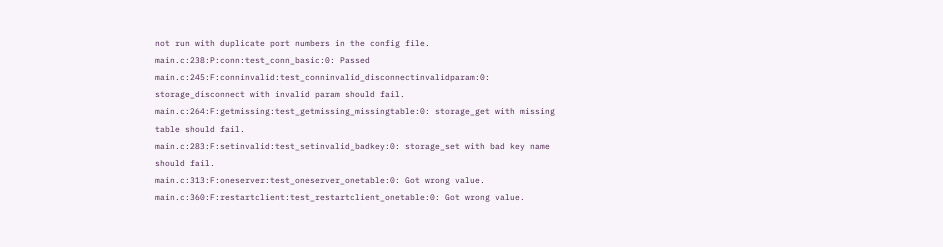not run with duplicate port numbers in the config file.
main.c:238:P:conn:test_conn_basic:0: Passed
main.c:245:F:conninvalid:test_conninvalid_disconnectinvalidparam:0: storage_disconnect with invalid param should fail.
main.c:264:F:getmissing:test_getmissing_missingtable:0: storage_get with missing table should fail.
main.c:283:F:setinvalid:test_setinvalid_badkey:0: storage_set with bad key name should fail.
main.c:313:F:oneserver:test_oneserver_onetable:0: Got wrong value.
main.c:360:F:restartclient:test_restartclient_onetable:0: Got wrong value.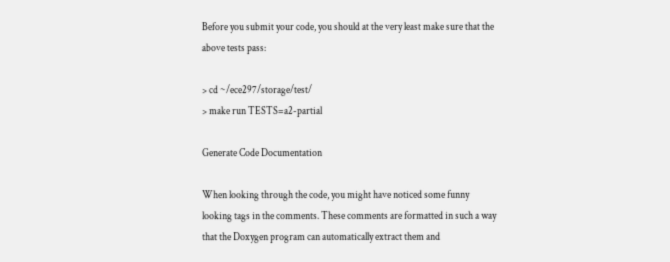Before you submit your code, you should at the very least make sure that the above tests pass:

> cd ~/ece297/storage/test/
> make run TESTS=a2-partial

Generate Code Documentation

When looking through the code, you might have noticed some funny looking tags in the comments. These comments are formatted in such a way that the Doxygen program can automatically extract them and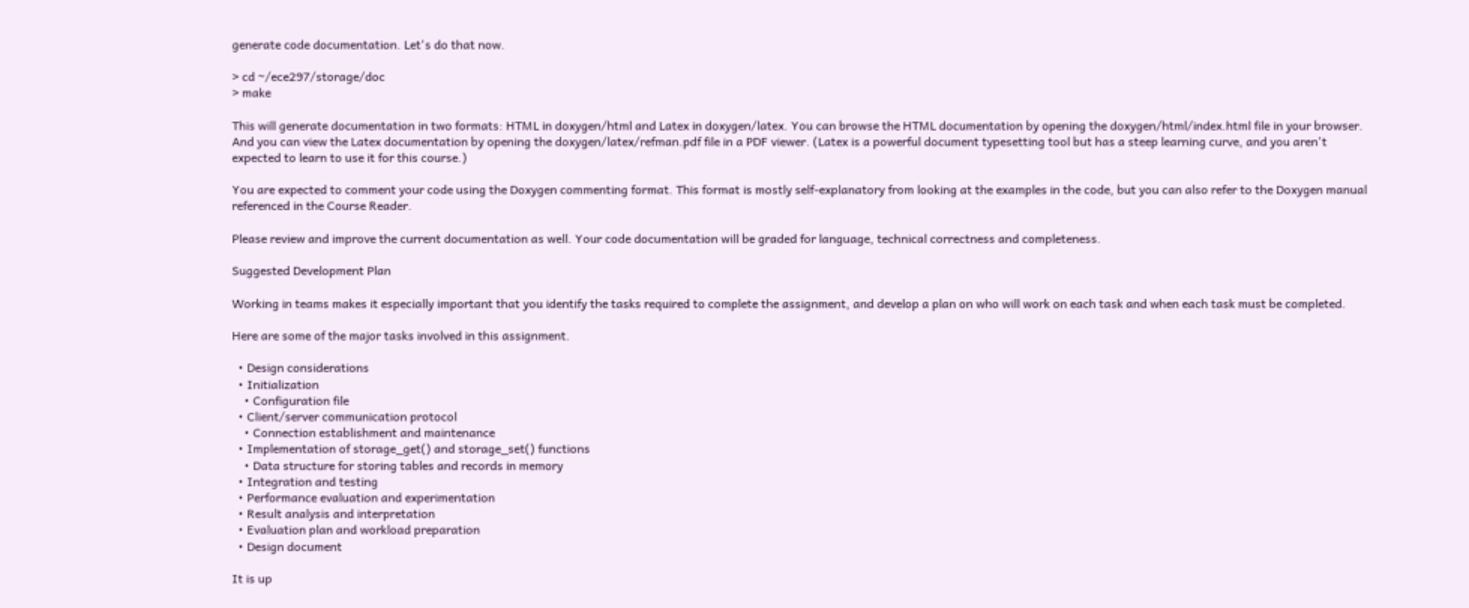generate code documentation. Let's do that now.

> cd ~/ece297/storage/doc
> make

This will generate documentation in two formats: HTML in doxygen/html and Latex in doxygen/latex. You can browse the HTML documentation by opening the doxygen/html/index.html file in your browser. And you can view the Latex documentation by opening the doxygen/latex/refman.pdf file in a PDF viewer. (Latex is a powerful document typesetting tool but has a steep learning curve, and you aren't expected to learn to use it for this course.)

You are expected to comment your code using the Doxygen commenting format. This format is mostly self-explanatory from looking at the examples in the code, but you can also refer to the Doxygen manual referenced in the Course Reader.

Please review and improve the current documentation as well. Your code documentation will be graded for language, technical correctness and completeness.

Suggested Development Plan

Working in teams makes it especially important that you identify the tasks required to complete the assignment, and develop a plan on who will work on each task and when each task must be completed.

Here are some of the major tasks involved in this assignment.

  • Design considerations
  • Initialization
    • Configuration file
  • Client/server communication protocol
    • Connection establishment and maintenance
  • Implementation of storage_get() and storage_set() functions
    • Data structure for storing tables and records in memory
  • Integration and testing
  • Performance evaluation and experimentation
  • Result analysis and interpretation
  • Evaluation plan and workload preparation
  • Design document

It is up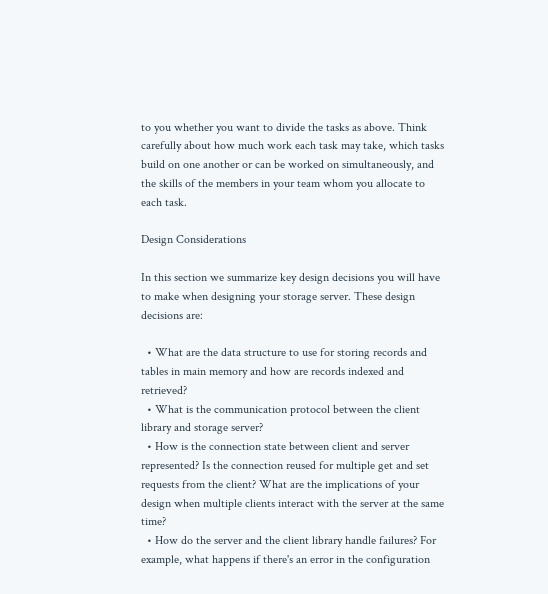to you whether you want to divide the tasks as above. Think carefully about how much work each task may take, which tasks build on one another or can be worked on simultaneously, and the skills of the members in your team whom you allocate to each task.

Design Considerations

In this section we summarize key design decisions you will have to make when designing your storage server. These design decisions are:

  • What are the data structure to use for storing records and tables in main memory and how are records indexed and retrieved?
  • What is the communication protocol between the client library and storage server?
  • How is the connection state between client and server represented? Is the connection reused for multiple get and set requests from the client? What are the implications of your design when multiple clients interact with the server at the same time?
  • How do the server and the client library handle failures? For example, what happens if there's an error in the configuration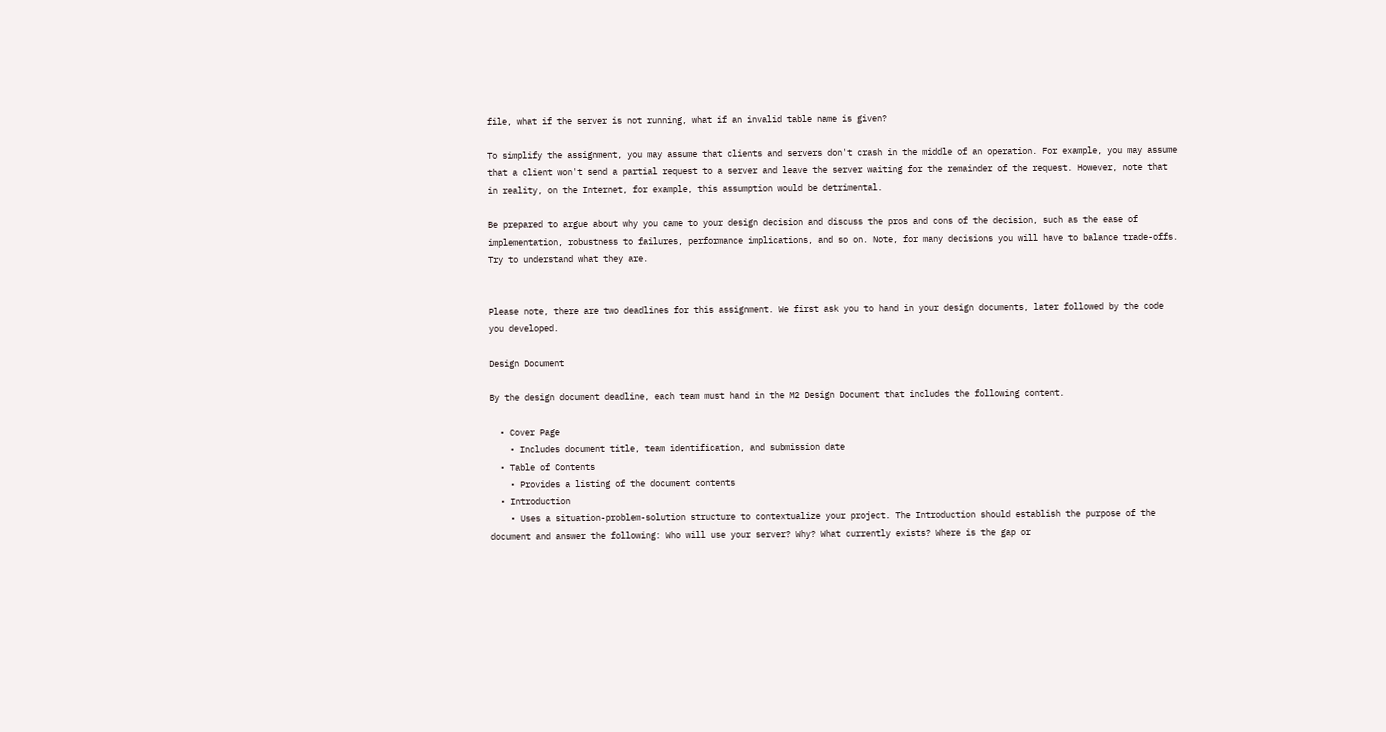file, what if the server is not running, what if an invalid table name is given?

To simplify the assignment, you may assume that clients and servers don't crash in the middle of an operation. For example, you may assume that a client won't send a partial request to a server and leave the server waiting for the remainder of the request. However, note that in reality, on the Internet, for example, this assumption would be detrimental.

Be prepared to argue about why you came to your design decision and discuss the pros and cons of the decision, such as the ease of implementation, robustness to failures, performance implications, and so on. Note, for many decisions you will have to balance trade-offs. Try to understand what they are.


Please note, there are two deadlines for this assignment. We first ask you to hand in your design documents, later followed by the code you developed.

Design Document

By the design document deadline, each team must hand in the M2 Design Document that includes the following content.

  • Cover Page
    • Includes document title, team identification, and submission date
  • Table of Contents
    • Provides a listing of the document contents
  • Introduction
    • Uses a situation-problem-solution structure to contextualize your project. The Introduction should establish the purpose of the document and answer the following: Who will use your server? Why? What currently exists? Where is the gap or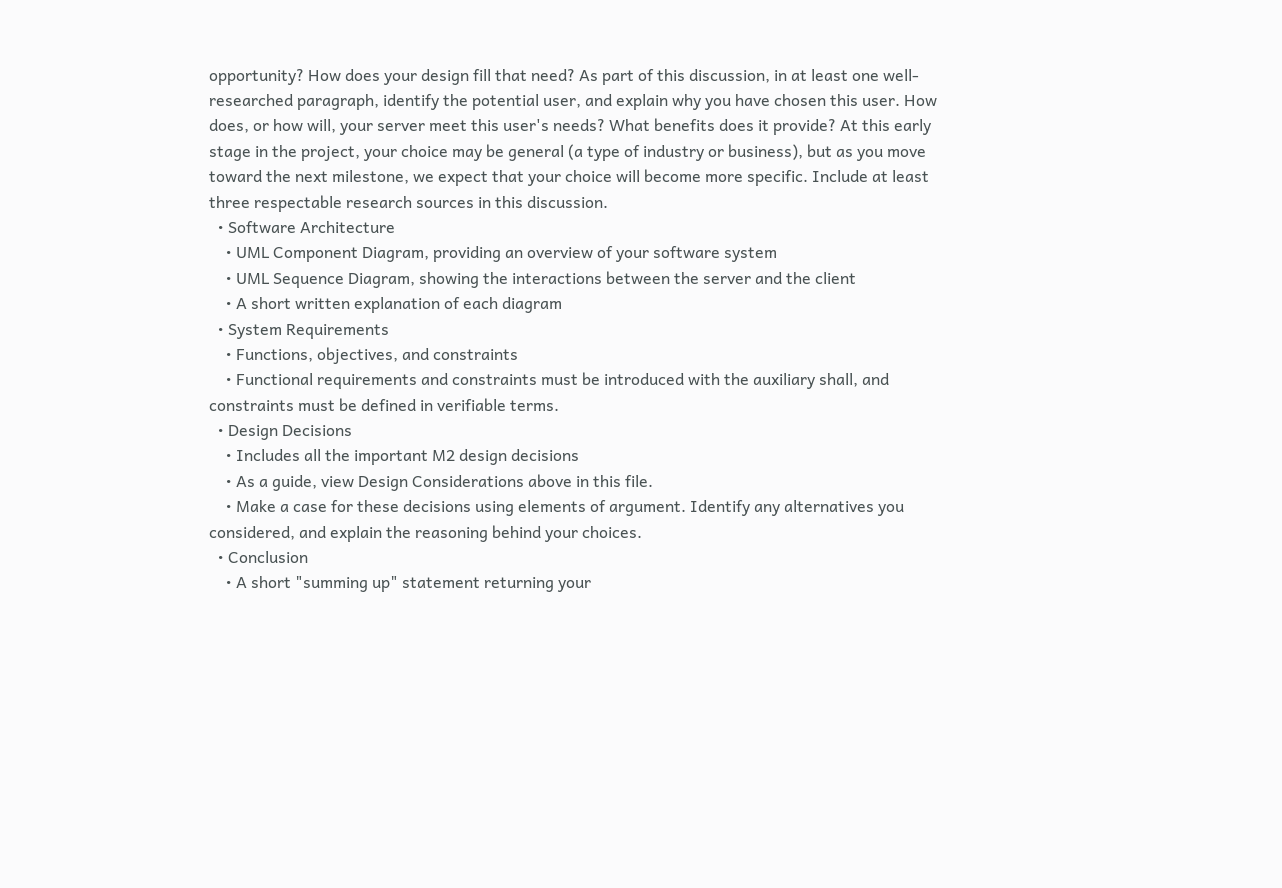opportunity? How does your design fill that need? As part of this discussion, in at least one well-researched paragraph, identify the potential user, and explain why you have chosen this user. How does, or how will, your server meet this user's needs? What benefits does it provide? At this early stage in the project, your choice may be general (a type of industry or business), but as you move toward the next milestone, we expect that your choice will become more specific. Include at least three respectable research sources in this discussion.
  • Software Architecture
    • UML Component Diagram, providing an overview of your software system
    • UML Sequence Diagram, showing the interactions between the server and the client
    • A short written explanation of each diagram
  • System Requirements
    • Functions, objectives, and constraints
    • Functional requirements and constraints must be introduced with the auxiliary shall, and constraints must be defined in verifiable terms.
  • Design Decisions
    • Includes all the important M2 design decisions
    • As a guide, view Design Considerations above in this file.
    • Make a case for these decisions using elements of argument. Identify any alternatives you considered, and explain the reasoning behind your choices.
  • Conclusion
    • A short "summing up" statement returning your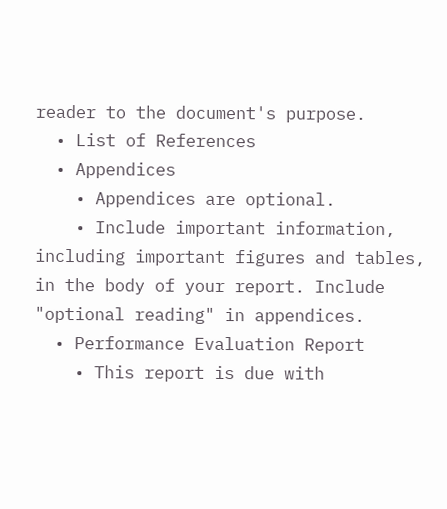reader to the document's purpose.
  • List of References
  • Appendices
    • Appendices are optional.
    • Include important information, including important figures and tables, in the body of your report. Include "optional reading" in appendices.
  • Performance Evaluation Report
    • This report is due with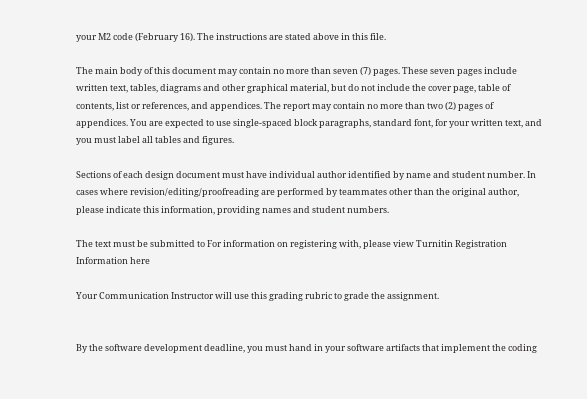your M2 code (February 16). The instructions are stated above in this file.

The main body of this document may contain no more than seven (7) pages. These seven pages include written text, tables, diagrams and other graphical material, but do not include the cover page, table of contents, list or references, and appendices. The report may contain no more than two (2) pages of appendices. You are expected to use single-spaced block paragraphs, standard font, for your written text, and you must label all tables and figures.

Sections of each design document must have individual author identified by name and student number. In cases where revision/editing/proofreading are performed by teammates other than the original author, please indicate this information, providing names and student numbers.

The text must be submitted to For information on registering with, please view Turnitin Registration Information here

Your Communication Instructor will use this grading rubric to grade the assignment.


By the software development deadline, you must hand in your software artifacts that implement the coding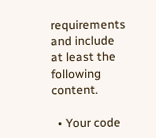requirements and include at least the following content.

  • Your code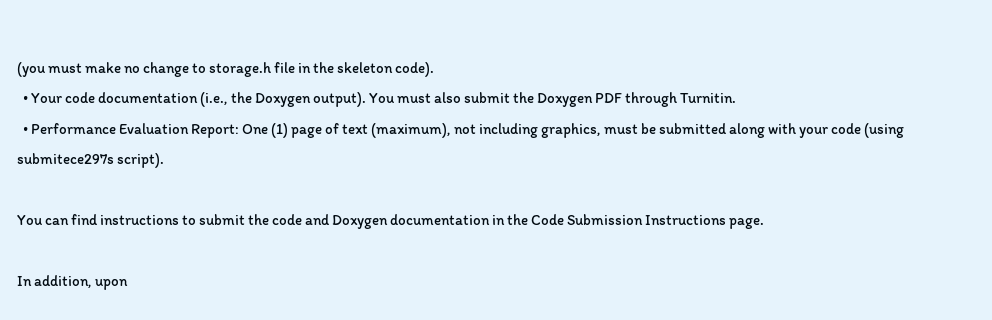(you must make no change to storage.h file in the skeleton code).
  • Your code documentation (i.e., the Doxygen output). You must also submit the Doxygen PDF through Turnitin.
  • Performance Evaluation Report: One (1) page of text (maximum), not including graphics, must be submitted along with your code (using submitece297s script).

You can find instructions to submit the code and Doxygen documentation in the Code Submission Instructions page.

In addition, upon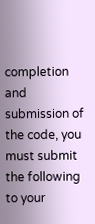completion and submission of the code, you must submit the following to your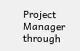Project Manager through